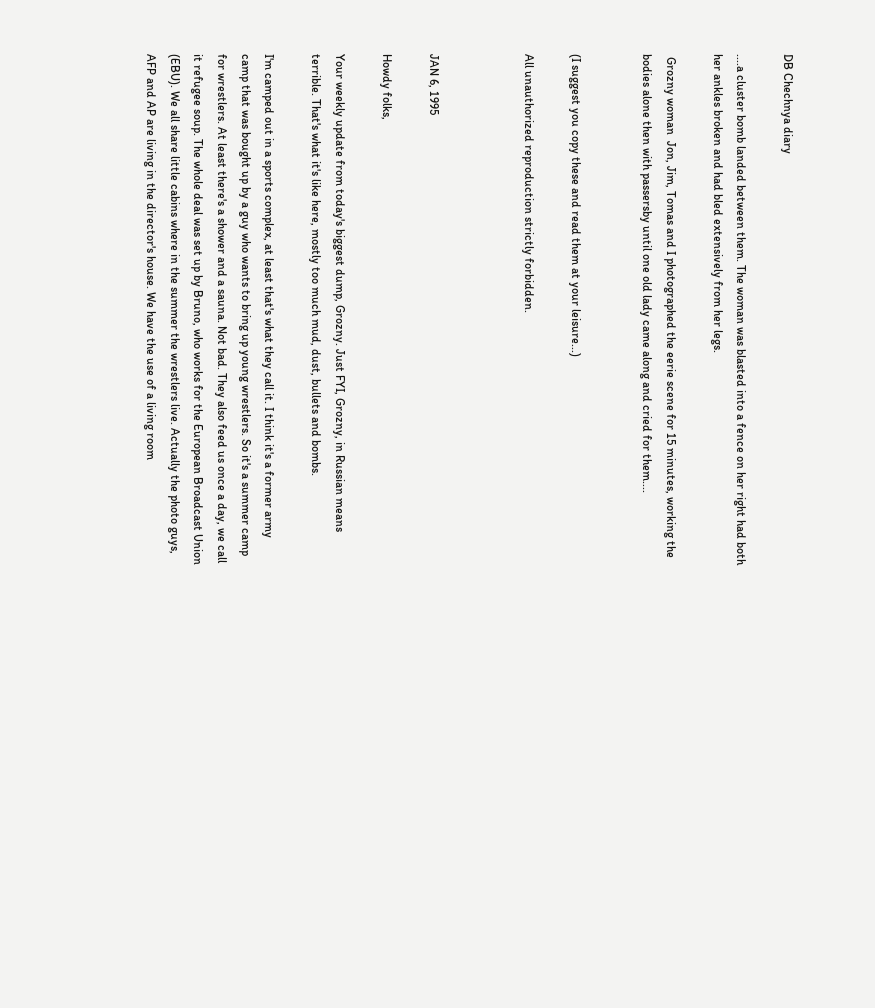DB Chechnya diary

....a cluster bomb landed between them. The woman was blasted into a fence on her right had both her ankles broken and had bled extensively from her legs.

 Grozny woman  Jon, Jim, Tomas and I photographed the eerie scene for 15 minutes, working the bodies alone then with passersby until one old lady came along and cried for them....


(I suggest you copy these and read them at your leisure...)

All unauthorized reproduction strictly forbidden.



JAN 6, 1995

Howdy folks,

Your weekly update from today's biggest dump, Grozny. Just FYI, Grozny, in Russian means terrible. That's what it's like here, mostly too much mud, dust, bullets and bombs.

I'm camped out in a sports complex, at least that's what they call it. I think it's a former army camp that was bought up by a guy who wants to bring up young wrestlers. So it's a summer camp for wrestlers. At least there's a shower and a sauna. Not bad. They also feed us once a day, we call it refugee soup. The whole deal was set up by Bruno, who works for the European Broadcast Union (EBU). We all share little cabins where in the summer the wrestlers live. Actually the photo guys, AFP and AP are living in the director's house. We have the use of a living room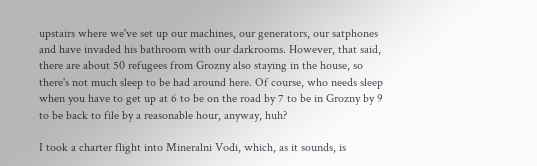upstairs where we've set up our machines, our generators, our satphones and have invaded his bathroom with our darkrooms. However, that said, there are about 50 refugees from Grozny also staying in the house, so there's not much sleep to be had around here. Of course, who needs sleep when you have to get up at 6 to be on the road by 7 to be in Grozny by 9 to be back to file by a reasonable hour, anyway, huh?

I took a charter flight into Mineralni Vodi, which, as it sounds, is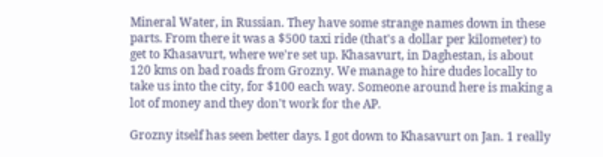Mineral Water, in Russian. They have some strange names down in these parts. From there it was a $500 taxi ride (that's a dollar per kilometer) to get to Khasavurt, where we're set up. Khasavurt, in Daghestan, is about 120 kms on bad roads from Grozny. We manage to hire dudes locally to take us into the city, for $100 each way. Someone around here is making a lot of money and they don't work for the AP.

Grozny itself has seen better days. I got down to Khasavurt on Jan. 1 really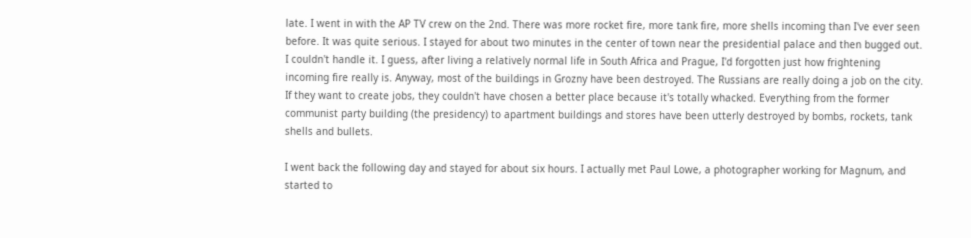late. I went in with the AP TV crew on the 2nd. There was more rocket fire, more tank fire, more shells incoming than I've ever seen before. It was quite serious. I stayed for about two minutes in the center of town near the presidential palace and then bugged out. I couldn't handle it. I guess, after living a relatively normal life in South Africa and Prague, I'd forgotten just how frightening incoming fire really is. Anyway, most of the buildings in Grozny have been destroyed. The Russians are really doing a job on the city. If they want to create jobs, they couldn't have chosen a better place because it's totally whacked. Everything from the former communist party building (the presidency) to apartment buildings and stores have been utterly destroyed by bombs, rockets, tank shells and bullets.

I went back the following day and stayed for about six hours. I actually met Paul Lowe, a photographer working for Magnum, and started to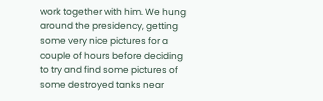work together with him. We hung around the presidency, getting some very nice pictures for a couple of hours before deciding to try and find some pictures of some destroyed tanks near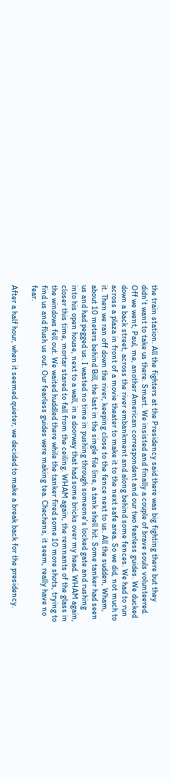the train station. All the fighters at the Presidency said there was big fighting there but they didn't want to take us there. Smart. We insisted and finally a couple of brave souls volunteered. Off we went, Paul, me, another American correspondent and our two fearless guides. We ducked down a back street, across the river embankment and along behind some fences. We had to run across a plaza in front of a movie theater to make it to the next safe area. So we did, not much to it. Then we ran off down the river, keeping close to the fence next to us. All the sudden, Wham, about 10 meters behind Bill, the last in the single file line, a tank shell hit. Some tanker had seen us and had pegged us. I wasted no time in pushing through someone's locked gate and rushing into his open house, next to a wall, in a doorway that had some bricks over my head. WHAM again, closer this time, mortar stared to fall from the ceiling. WHAM again, the remnants of the glass in the windows fell out. We waited huddled there while the tanker fired some 10 more shots, trying to find us and flush us out. Our fearless guides were making tea. Chechens, it seem, really have no fear.

After a half hour, when it seemed quieter, we decided to make a break back for the presidency.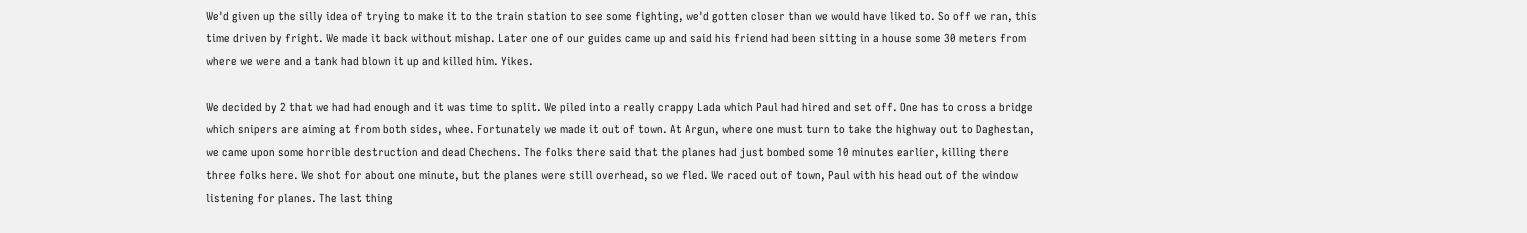We'd given up the silly idea of trying to make it to the train station to see some fighting, we'd gotten closer than we would have liked to. So off we ran, this time driven by fright. We made it back without mishap. Later one of our guides came up and said his friend had been sitting in a house some 30 meters from where we were and a tank had blown it up and killed him. Yikes.

We decided by 2 that we had had enough and it was time to split. We piled into a really crappy Lada which Paul had hired and set off. One has to cross a bridge which snipers are aiming at from both sides, whee. Fortunately we made it out of town. At Argun, where one must turn to take the highway out to Daghestan, we came upon some horrible destruction and dead Chechens. The folks there said that the planes had just bombed some 10 minutes earlier, killing there three folks here. We shot for about one minute, but the planes were still overhead, so we fled. We raced out of town, Paul with his head out of the window listening for planes. The last thing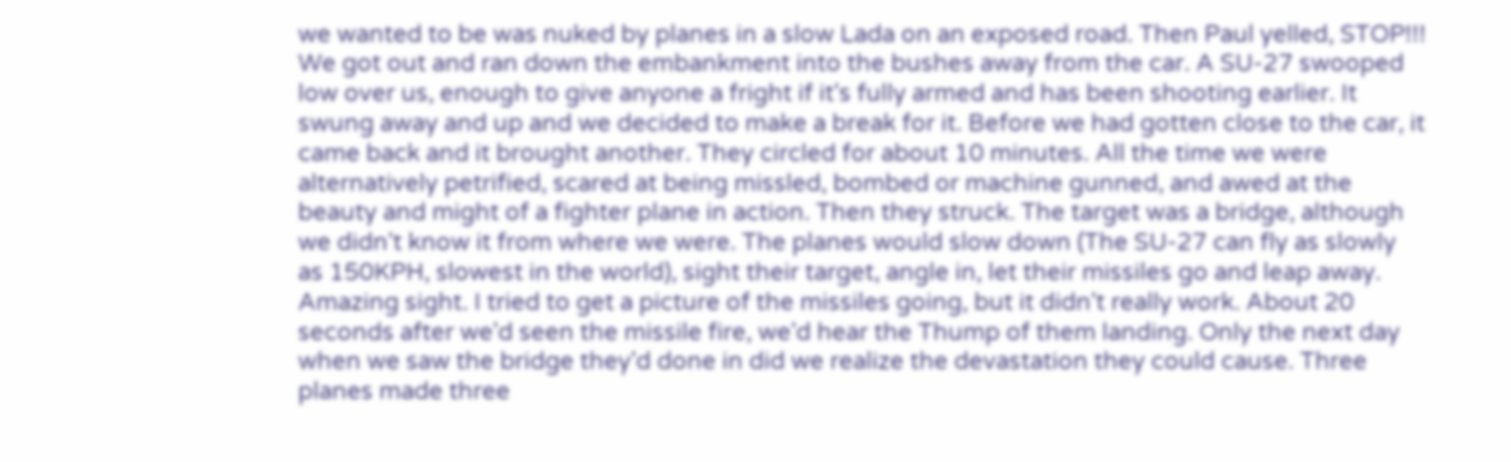we wanted to be was nuked by planes in a slow Lada on an exposed road. Then Paul yelled, STOP!!! We got out and ran down the embankment into the bushes away from the car. A SU-27 swooped low over us, enough to give anyone a fright if it's fully armed and has been shooting earlier. It swung away and up and we decided to make a break for it. Before we had gotten close to the car, it came back and it brought another. They circled for about 10 minutes. All the time we were alternatively petrified, scared at being missled, bombed or machine gunned, and awed at the beauty and might of a fighter plane in action. Then they struck. The target was a bridge, although we didn't know it from where we were. The planes would slow down (The SU-27 can fly as slowly as 150KPH, slowest in the world), sight their target, angle in, let their missiles go and leap away. Amazing sight. I tried to get a picture of the missiles going, but it didn't really work. About 20 seconds after we'd seen the missile fire, we'd hear the Thump of them landing. Only the next day when we saw the bridge they'd done in did we realize the devastation they could cause. Three planes made three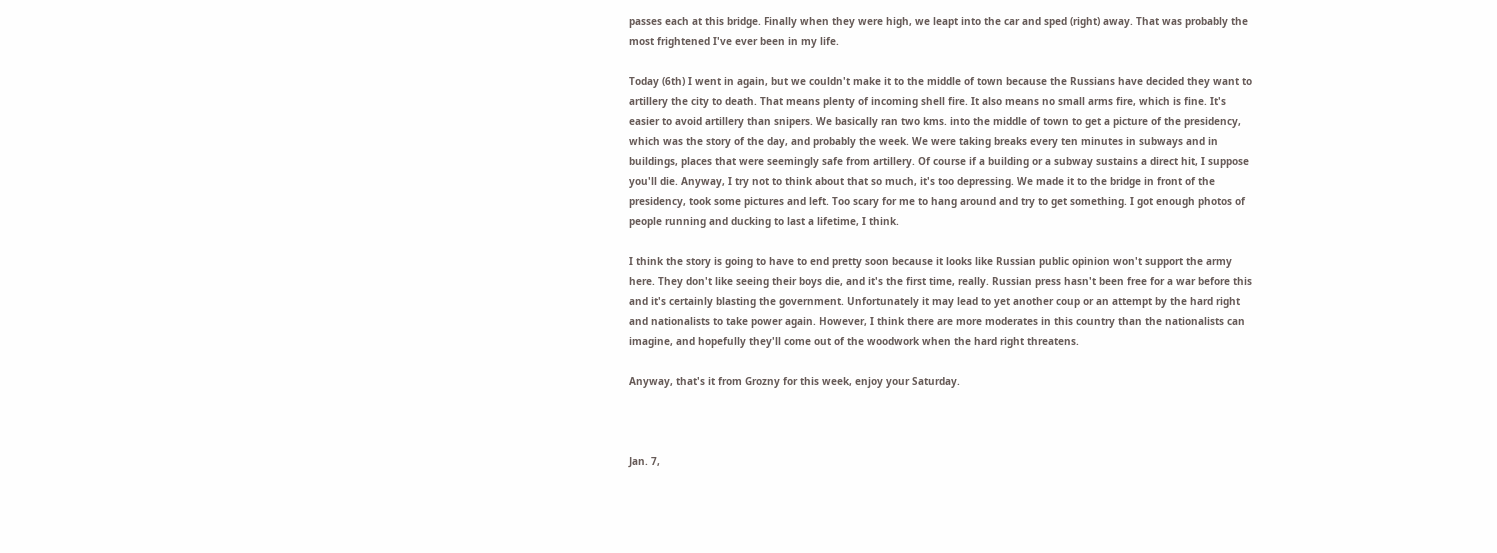passes each at this bridge. Finally when they were high, we leapt into the car and sped (right) away. That was probably the most frightened I've ever been in my life.

Today (6th) I went in again, but we couldn't make it to the middle of town because the Russians have decided they want to artillery the city to death. That means plenty of incoming shell fire. It also means no small arms fire, which is fine. It's easier to avoid artillery than snipers. We basically ran two kms. into the middle of town to get a picture of the presidency, which was the story of the day, and probably the week. We were taking breaks every ten minutes in subways and in buildings, places that were seemingly safe from artillery. Of course if a building or a subway sustains a direct hit, I suppose you'll die. Anyway, I try not to think about that so much, it's too depressing. We made it to the bridge in front of the presidency, took some pictures and left. Too scary for me to hang around and try to get something. I got enough photos of people running and ducking to last a lifetime, I think.

I think the story is going to have to end pretty soon because it looks like Russian public opinion won't support the army here. They don't like seeing their boys die, and it's the first time, really. Russian press hasn't been free for a war before this and it's certainly blasting the government. Unfortunately it may lead to yet another coup or an attempt by the hard right and nationalists to take power again. However, I think there are more moderates in this country than the nationalists can imagine, and hopefully they'll come out of the woodwork when the hard right threatens.

Anyway, that's it from Grozny for this week, enjoy your Saturday.



Jan. 7,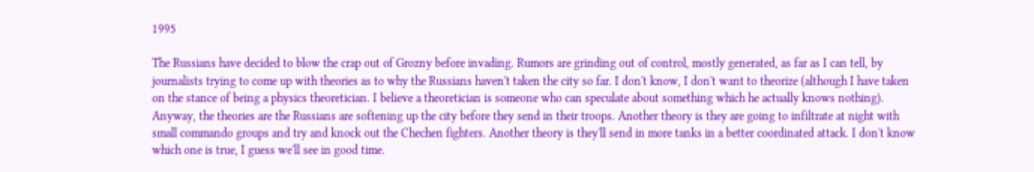1995

The Russians have decided to blow the crap out of Grozny before invading. Rumors are grinding out of control, mostly generated, as far as I can tell, by journalists trying to come up with theories as to why the Russians haven't taken the city so far. I don't know, I don't want to theorize (although I have taken on the stance of being a physics theoretician. I believe a theoretician is someone who can speculate about something which he actually knows nothing). Anyway, the theories are the Russians are softening up the city before they send in their troops. Another theory is they are going to infiltrate at night with small commando groups and try and knock out the Chechen fighters. Another theory is they'll send in more tanks in a better coordinated attack. I don't know which one is true, I guess we'll see in good time.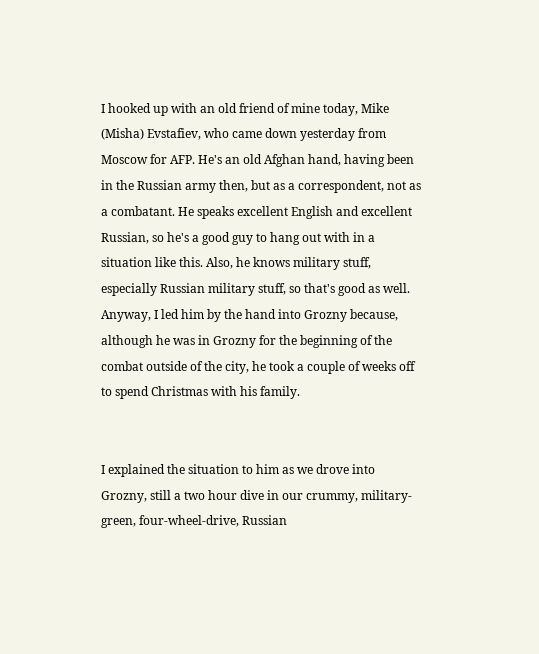I hooked up with an old friend of mine today, Mike (Misha) Evstafiev, who came down yesterday from Moscow for AFP. He's an old Afghan hand, having been in the Russian army then, but as a correspondent, not as a combatant. He speaks excellent English and excellent Russian, so he's a good guy to hang out with in a situation like this. Also, he knows military stuff, especially Russian military stuff, so that's good as well. Anyway, I led him by the hand into Grozny because, although he was in Grozny for the beginning of the combat outside of the city, he took a couple of weeks off to spend Christmas with his family.


I explained the situation to him as we drove into Grozny, still a two hour dive in our crummy, military-green, four-wheel-drive, Russian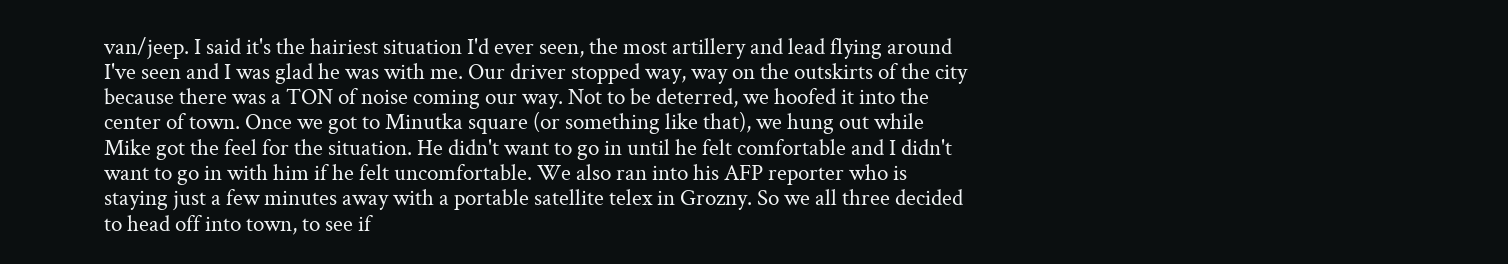van/jeep. I said it's the hairiest situation I'd ever seen, the most artillery and lead flying around I've seen and I was glad he was with me. Our driver stopped way, way on the outskirts of the city because there was a TON of noise coming our way. Not to be deterred, we hoofed it into the center of town. Once we got to Minutka square (or something like that), we hung out while Mike got the feel for the situation. He didn't want to go in until he felt comfortable and I didn't want to go in with him if he felt uncomfortable. We also ran into his AFP reporter who is staying just a few minutes away with a portable satellite telex in Grozny. So we all three decided to head off into town, to see if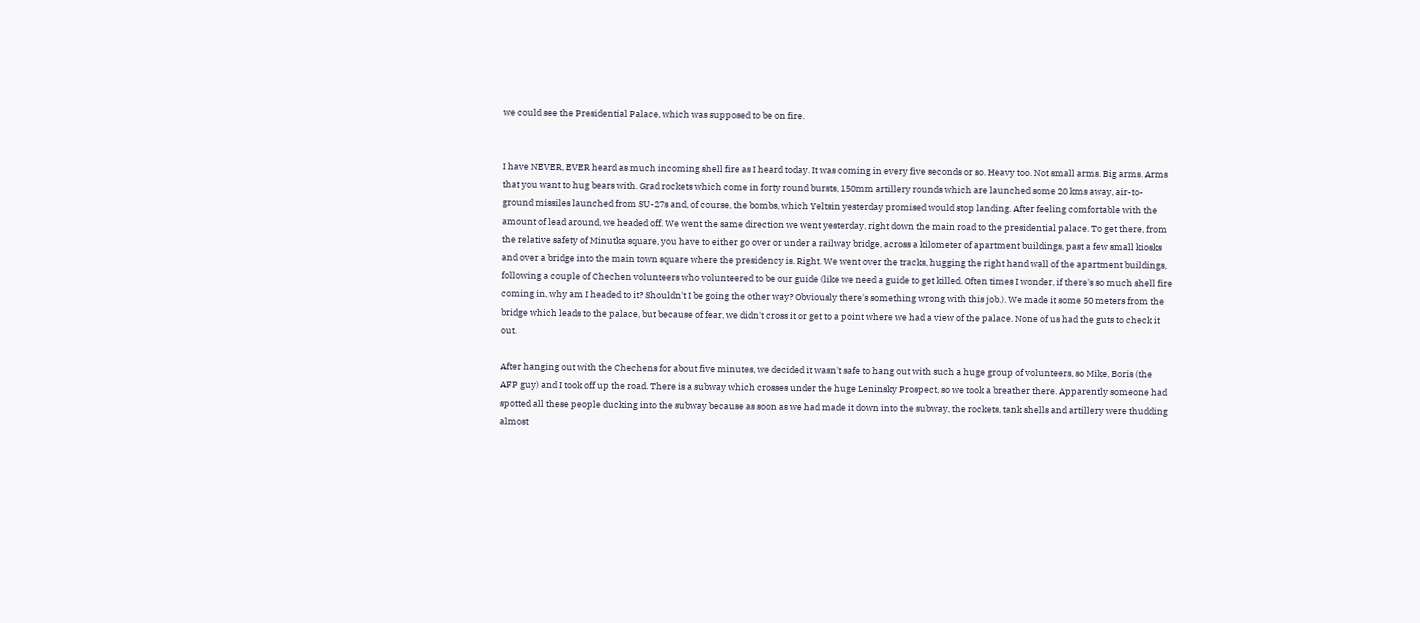we could see the Presidential Palace, which was supposed to be on fire.


I have NEVER, EVER heard as much incoming shell fire as I heard today. It was coming in every five seconds or so. Heavy too. Not small arms. Big arms. Arms that you want to hug bears with. Grad rockets which come in forty round bursts, 150mm artillery rounds which are launched some 20 kms away, air-to-ground missiles launched from SU-27s and, of course, the bombs, which Yeltsin yesterday promised would stop landing. After feeling comfortable with the amount of lead around, we headed off. We went the same direction we went yesterday, right down the main road to the presidential palace. To get there, from the relative safety of Minutka square, you have to either go over or under a railway bridge, across a kilometer of apartment buildings, past a few small kiosks and over a bridge into the main town square where the presidency is. Right. We went over the tracks, hugging the right hand wall of the apartment buildings, following a couple of Chechen volunteers who volunteered to be our guide (like we need a guide to get killed. Often times I wonder, if there's so much shell fire coming in, why am I headed to it? Shouldn't I be going the other way? Obviously there's something wrong with this job.). We made it some 50 meters from the bridge which leads to the palace, but because of fear, we didn't cross it or get to a point where we had a view of the palace. None of us had the guts to check it out.

After hanging out with the Chechens for about five minutes, we decided it wasn't safe to hang out with such a huge group of volunteers, so Mike, Boris (the AFP guy) and I took off up the road. There is a subway which crosses under the huge Leninsky Prospect, so we took a breather there. Apparently someone had spotted all these people ducking into the subway because as soon as we had made it down into the subway, the rockets, tank shells and artillery were thudding almost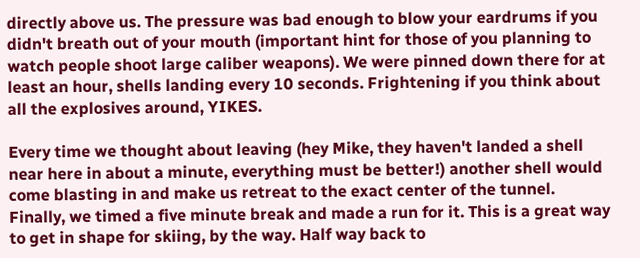directly above us. The pressure was bad enough to blow your eardrums if you didn't breath out of your mouth (important hint for those of you planning to watch people shoot large caliber weapons). We were pinned down there for at least an hour, shells landing every 10 seconds. Frightening if you think about all the explosives around, YIKES.

Every time we thought about leaving (hey Mike, they haven't landed a shell near here in about a minute, everything must be better!) another shell would come blasting in and make us retreat to the exact center of the tunnel. Finally, we timed a five minute break and made a run for it. This is a great way to get in shape for skiing, by the way. Half way back to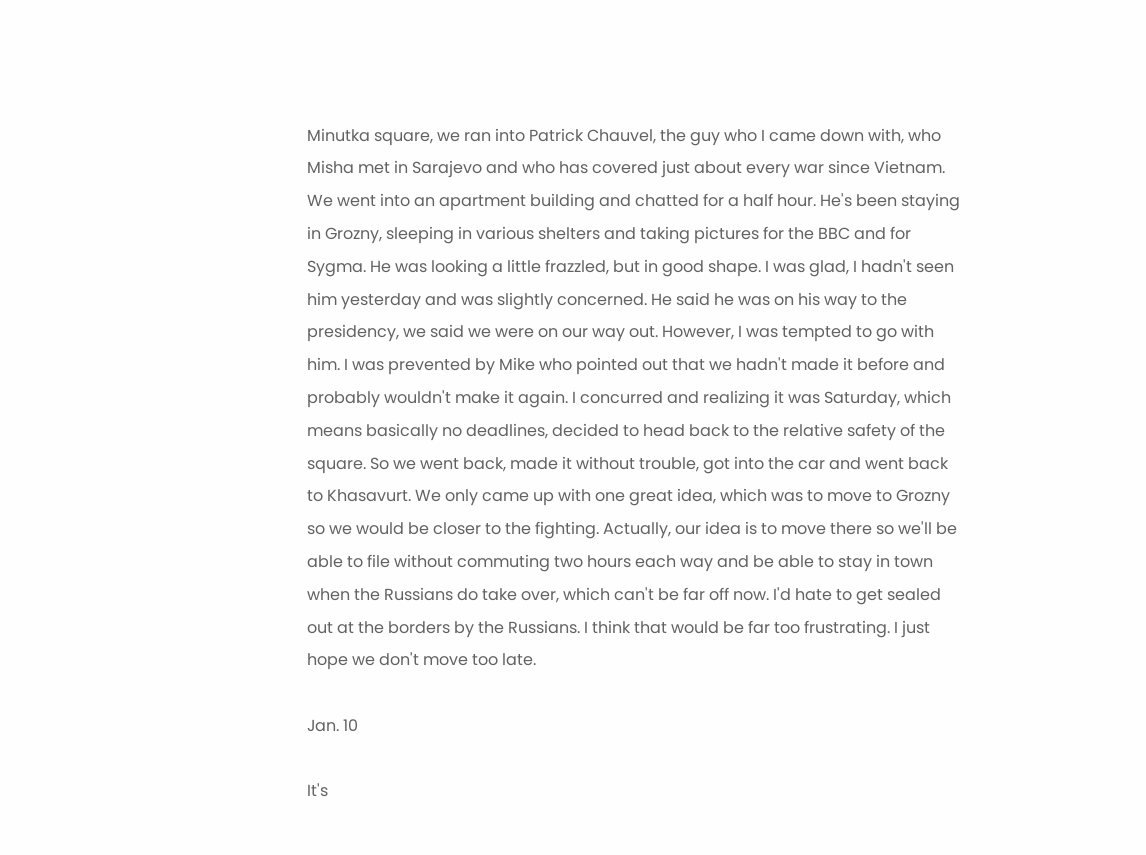Minutka square, we ran into Patrick Chauvel, the guy who I came down with, who Misha met in Sarajevo and who has covered just about every war since Vietnam. We went into an apartment building and chatted for a half hour. He's been staying in Grozny, sleeping in various shelters and taking pictures for the BBC and for Sygma. He was looking a little frazzled, but in good shape. I was glad, I hadn't seen him yesterday and was slightly concerned. He said he was on his way to the presidency, we said we were on our way out. However, I was tempted to go with him. I was prevented by Mike who pointed out that we hadn't made it before and probably wouldn't make it again. I concurred and realizing it was Saturday, which means basically no deadlines, decided to head back to the relative safety of the square. So we went back, made it without trouble, got into the car and went back to Khasavurt. We only came up with one great idea, which was to move to Grozny so we would be closer to the fighting. Actually, our idea is to move there so we'll be able to file without commuting two hours each way and be able to stay in town when the Russians do take over, which can't be far off now. I'd hate to get sealed out at the borders by the Russians. I think that would be far too frustrating. I just hope we don't move too late.

Jan. 10

It's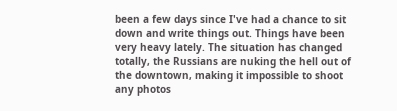been a few days since I've had a chance to sit down and write things out. Things have been very heavy lately. The situation has changed totally, the Russians are nuking the hell out of the downtown, making it impossible to shoot any photos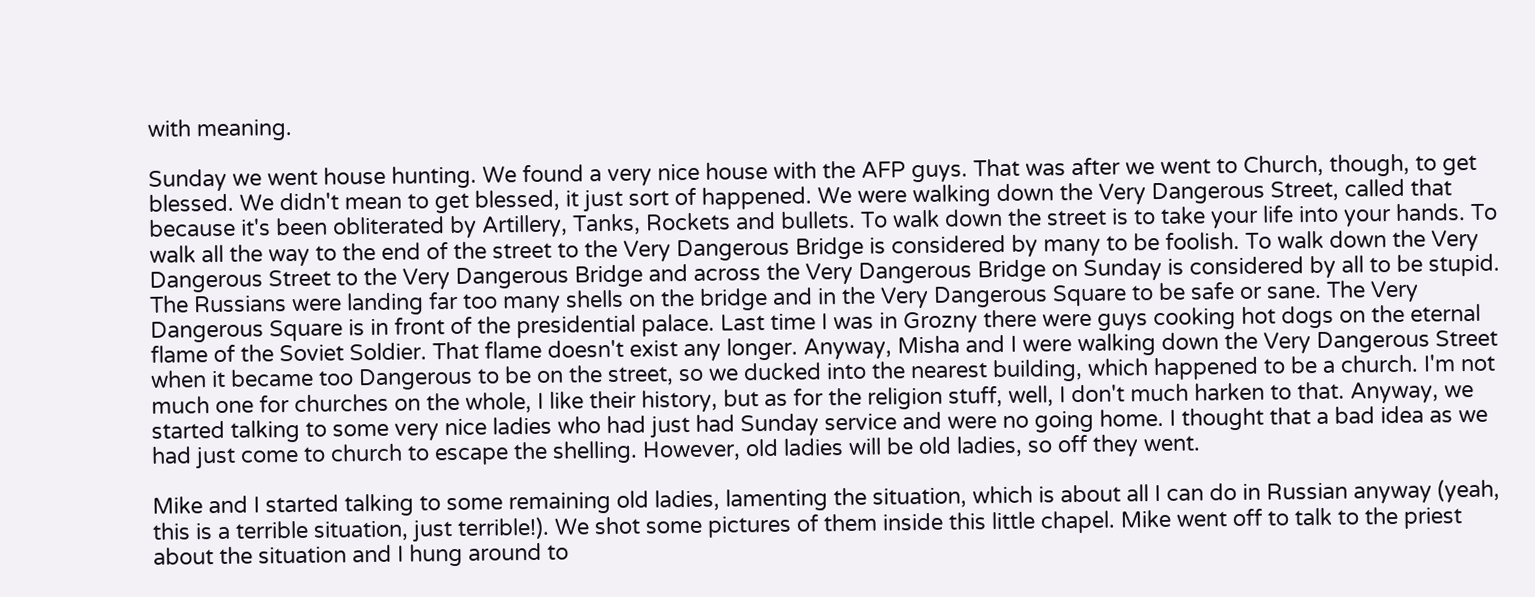with meaning.

Sunday we went house hunting. We found a very nice house with the AFP guys. That was after we went to Church, though, to get blessed. We didn't mean to get blessed, it just sort of happened. We were walking down the Very Dangerous Street, called that because it's been obliterated by Artillery, Tanks, Rockets and bullets. To walk down the street is to take your life into your hands. To walk all the way to the end of the street to the Very Dangerous Bridge is considered by many to be foolish. To walk down the Very Dangerous Street to the Very Dangerous Bridge and across the Very Dangerous Bridge on Sunday is considered by all to be stupid. The Russians were landing far too many shells on the bridge and in the Very Dangerous Square to be safe or sane. The Very Dangerous Square is in front of the presidential palace. Last time I was in Grozny there were guys cooking hot dogs on the eternal flame of the Soviet Soldier. That flame doesn't exist any longer. Anyway, Misha and I were walking down the Very Dangerous Street when it became too Dangerous to be on the street, so we ducked into the nearest building, which happened to be a church. I'm not much one for churches on the whole, I like their history, but as for the religion stuff, well, I don't much harken to that. Anyway, we started talking to some very nice ladies who had just had Sunday service and were no going home. I thought that a bad idea as we had just come to church to escape the shelling. However, old ladies will be old ladies, so off they went.

Mike and I started talking to some remaining old ladies, lamenting the situation, which is about all I can do in Russian anyway (yeah, this is a terrible situation, just terrible!). We shot some pictures of them inside this little chapel. Mike went off to talk to the priest about the situation and I hung around to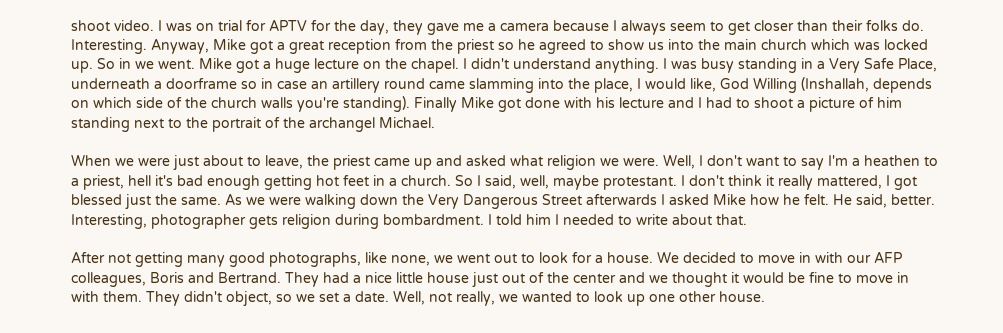shoot video. I was on trial for APTV for the day, they gave me a camera because I always seem to get closer than their folks do. Interesting. Anyway, Mike got a great reception from the priest so he agreed to show us into the main church which was locked up. So in we went. Mike got a huge lecture on the chapel. I didn't understand anything. I was busy standing in a Very Safe Place, underneath a doorframe so in case an artillery round came slamming into the place, I would like, God Willing (Inshallah, depends on which side of the church walls you're standing). Finally Mike got done with his lecture and I had to shoot a picture of him standing next to the portrait of the archangel Michael.

When we were just about to leave, the priest came up and asked what religion we were. Well, I don't want to say I'm a heathen to a priest, hell it's bad enough getting hot feet in a church. So I said, well, maybe protestant. I don't think it really mattered, I got blessed just the same. As we were walking down the Very Dangerous Street afterwards I asked Mike how he felt. He said, better. Interesting, photographer gets religion during bombardment. I told him I needed to write about that.

After not getting many good photographs, like none, we went out to look for a house. We decided to move in with our AFP colleagues, Boris and Bertrand. They had a nice little house just out of the center and we thought it would be fine to move in with them. They didn't object, so we set a date. Well, not really, we wanted to look up one other house.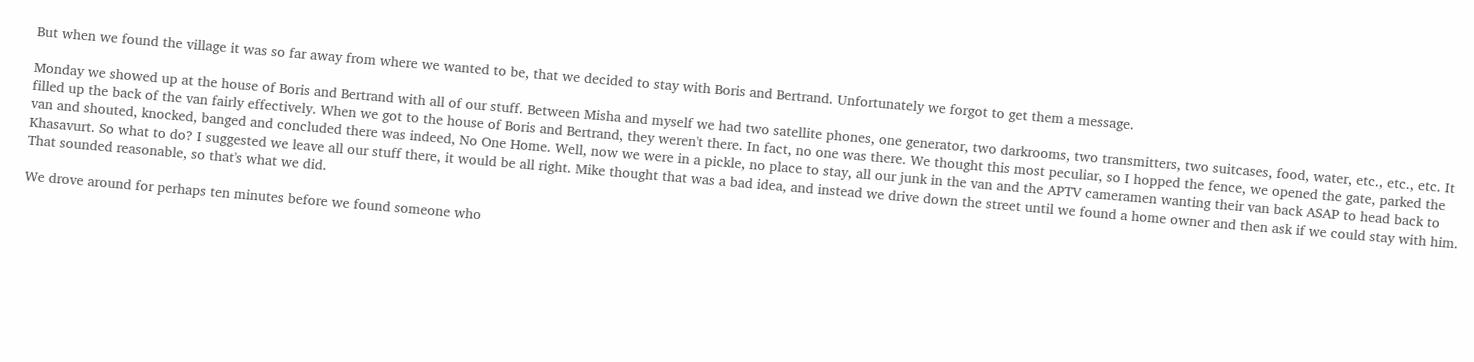But when we found the village it was so far away from where we wanted to be, that we decided to stay with Boris and Bertrand. Unfortunately we forgot to get them a message.

Monday we showed up at the house of Boris and Bertrand with all of our stuff. Between Misha and myself we had two satellite phones, one generator, two darkrooms, two transmitters, two suitcases, food, water, etc., etc., etc. It filled up the back of the van fairly effectively. When we got to the house of Boris and Bertrand, they weren't there. In fact, no one was there. We thought this most peculiar, so I hopped the fence, we opened the gate, parked the van and shouted, knocked, banged and concluded there was indeed, No One Home. Well, now we were in a pickle, no place to stay, all our junk in the van and the APTV cameramen wanting their van back ASAP to head back to Khasavurt. So what to do? I suggested we leave all our stuff there, it would be all right. Mike thought that was a bad idea, and instead we drive down the street until we found a home owner and then ask if we could stay with him. That sounded reasonable, so that's what we did.

We drove around for perhaps ten minutes before we found someone who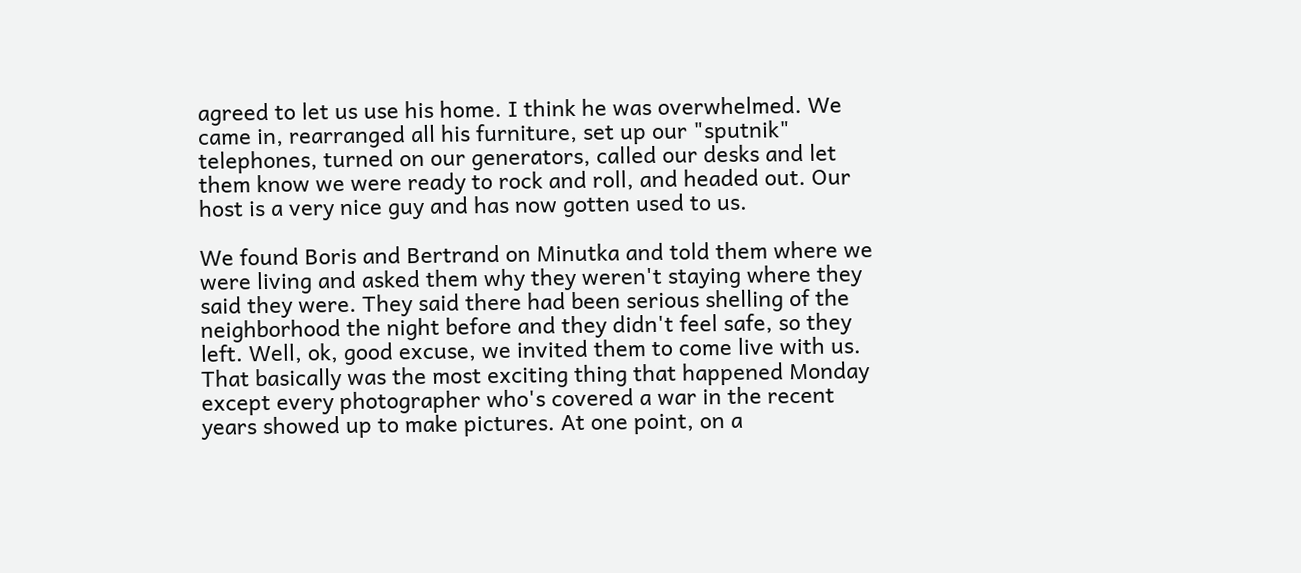agreed to let us use his home. I think he was overwhelmed. We came in, rearranged all his furniture, set up our "sputnik" telephones, turned on our generators, called our desks and let them know we were ready to rock and roll, and headed out. Our host is a very nice guy and has now gotten used to us.

We found Boris and Bertrand on Minutka and told them where we were living and asked them why they weren't staying where they said they were. They said there had been serious shelling of the neighborhood the night before and they didn't feel safe, so they left. Well, ok, good excuse, we invited them to come live with us. That basically was the most exciting thing that happened Monday except every photographer who's covered a war in the recent years showed up to make pictures. At one point, on a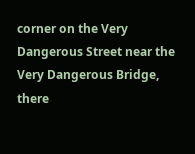corner on the Very Dangerous Street near the Very Dangerous Bridge, there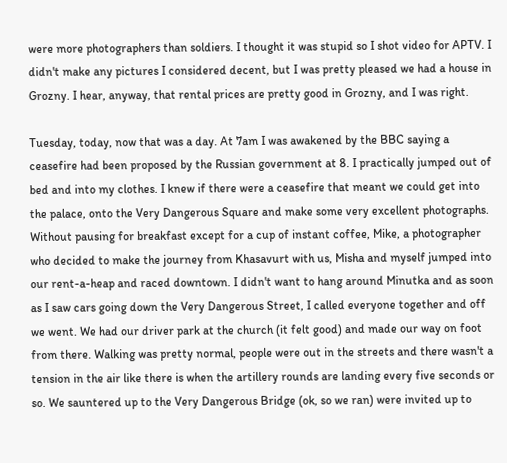were more photographers than soldiers. I thought it was stupid so I shot video for APTV. I didn't make any pictures I considered decent, but I was pretty pleased we had a house in Grozny. I hear, anyway, that rental prices are pretty good in Grozny, and I was right.

Tuesday, today, now that was a day. At 7am I was awakened by the BBC saying a ceasefire had been proposed by the Russian government at 8. I practically jumped out of bed and into my clothes. I knew if there were a ceasefire that meant we could get into the palace, onto the Very Dangerous Square and make some very excellent photographs. Without pausing for breakfast except for a cup of instant coffee, Mike, a photographer who decided to make the journey from Khasavurt with us, Misha and myself jumped into our rent-a-heap and raced downtown. I didn't want to hang around Minutka and as soon as I saw cars going down the Very Dangerous Street, I called everyone together and off we went. We had our driver park at the church (it felt good) and made our way on foot from there. Walking was pretty normal, people were out in the streets and there wasn't a tension in the air like there is when the artillery rounds are landing every five seconds or so. We sauntered up to the Very Dangerous Bridge (ok, so we ran) were invited up to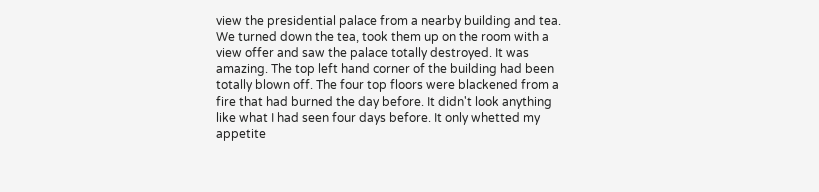view the presidential palace from a nearby building and tea. We turned down the tea, took them up on the room with a view offer and saw the palace totally destroyed. It was amazing. The top left hand corner of the building had been totally blown off. The four top floors were blackened from a fire that had burned the day before. It didn't look anything like what I had seen four days before. It only whetted my appetite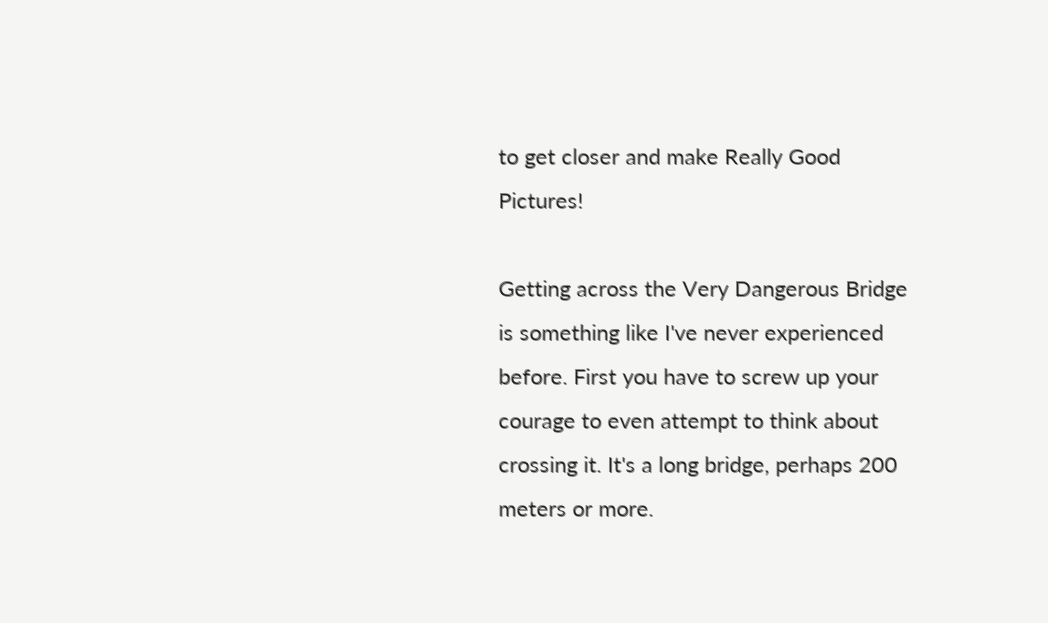to get closer and make Really Good Pictures!

Getting across the Very Dangerous Bridge is something like I've never experienced before. First you have to screw up your courage to even attempt to think about crossing it. It's a long bridge, perhaps 200 meters or more.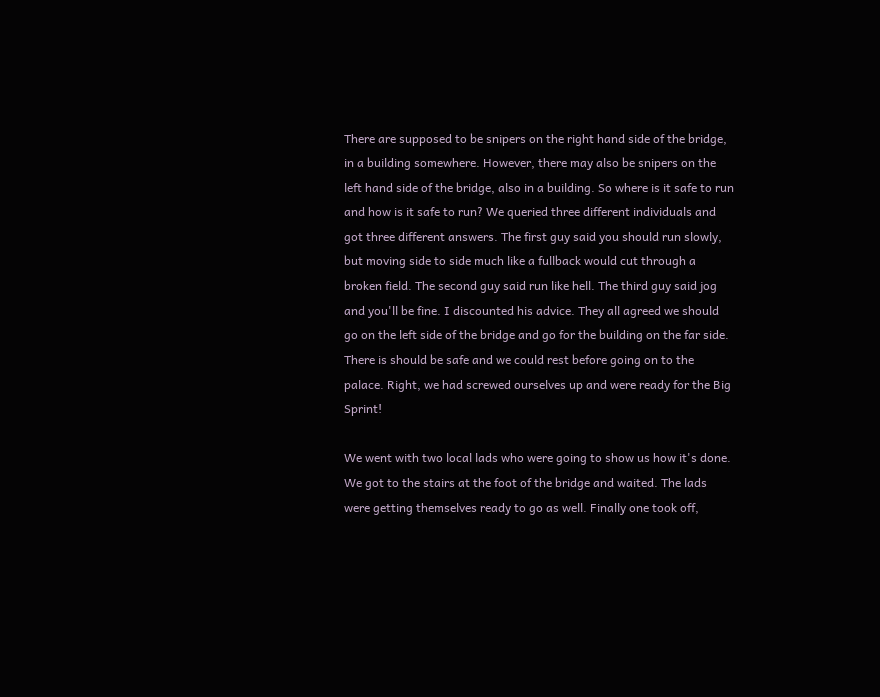There are supposed to be snipers on the right hand side of the bridge, in a building somewhere. However, there may also be snipers on the left hand side of the bridge, also in a building. So where is it safe to run and how is it safe to run? We queried three different individuals and got three different answers. The first guy said you should run slowly, but moving side to side much like a fullback would cut through a broken field. The second guy said run like hell. The third guy said jog and you'll be fine. I discounted his advice. They all agreed we should go on the left side of the bridge and go for the building on the far side. There is should be safe and we could rest before going on to the palace. Right, we had screwed ourselves up and were ready for the Big Sprint!

We went with two local lads who were going to show us how it's done. We got to the stairs at the foot of the bridge and waited. The lads were getting themselves ready to go as well. Finally one took off,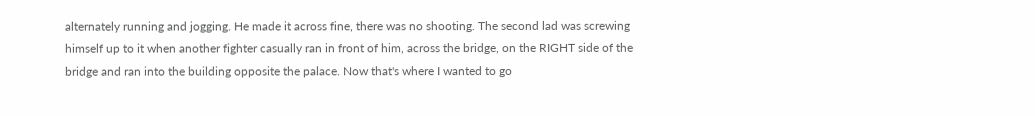alternately running and jogging. He made it across fine, there was no shooting. The second lad was screwing himself up to it when another fighter casually ran in front of him, across the bridge, on the RIGHT side of the bridge and ran into the building opposite the palace. Now that's where I wanted to go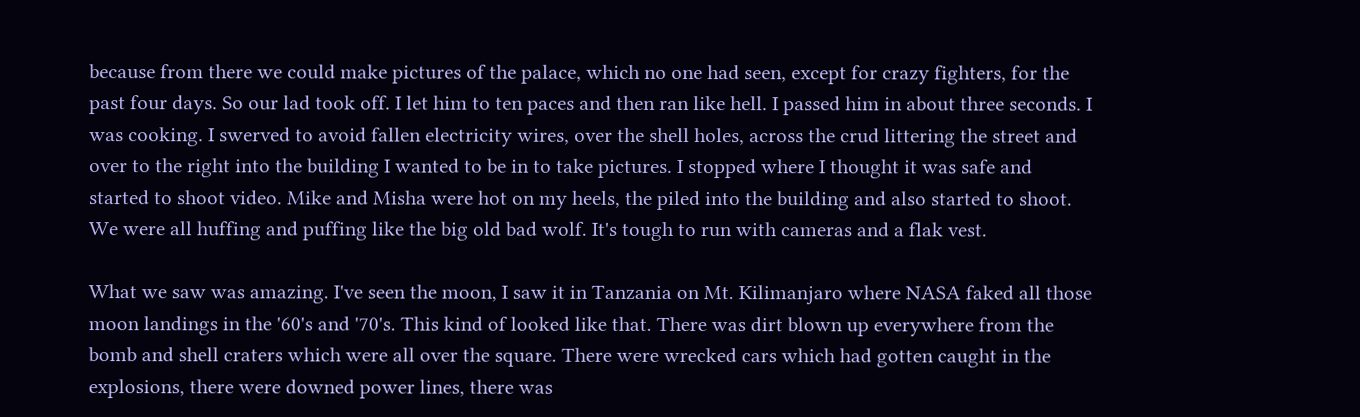because from there we could make pictures of the palace, which no one had seen, except for crazy fighters, for the past four days. So our lad took off. I let him to ten paces and then ran like hell. I passed him in about three seconds. I was cooking. I swerved to avoid fallen electricity wires, over the shell holes, across the crud littering the street and over to the right into the building I wanted to be in to take pictures. I stopped where I thought it was safe and started to shoot video. Mike and Misha were hot on my heels, the piled into the building and also started to shoot. We were all huffing and puffing like the big old bad wolf. It's tough to run with cameras and a flak vest.

What we saw was amazing. I've seen the moon, I saw it in Tanzania on Mt. Kilimanjaro where NASA faked all those moon landings in the '60's and '70's. This kind of looked like that. There was dirt blown up everywhere from the bomb and shell craters which were all over the square. There were wrecked cars which had gotten caught in the explosions, there were downed power lines, there was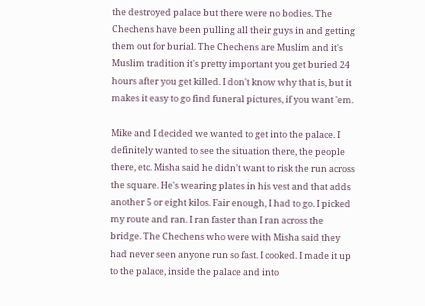the destroyed palace but there were no bodies. The Chechens have been pulling all their guys in and getting them out for burial. The Chechens are Muslim and it's Muslim tradition it's pretty important you get buried 24 hours after you get killed. I don't know why that is, but it makes it easy to go find funeral pictures, if you want 'em.

Mike and I decided we wanted to get into the palace. I definitely wanted to see the situation there, the people there, etc. Misha said he didn't want to risk the run across the square. He's wearing plates in his vest and that adds another 5 or eight kilos. Fair enough, I had to go. I picked my route and ran. I ran faster than I ran across the bridge. The Chechens who were with Misha said they had never seen anyone run so fast. I cooked. I made it up to the palace, inside the palace and into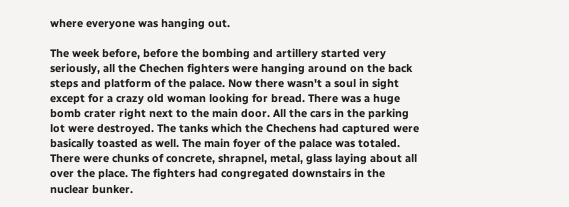where everyone was hanging out.

The week before, before the bombing and artillery started very seriously, all the Chechen fighters were hanging around on the back steps and platform of the palace. Now there wasn't a soul in sight except for a crazy old woman looking for bread. There was a huge bomb crater right next to the main door. All the cars in the parking lot were destroyed. The tanks which the Chechens had captured were basically toasted as well. The main foyer of the palace was totaled. There were chunks of concrete, shrapnel, metal, glass laying about all over the place. The fighters had congregated downstairs in the nuclear bunker.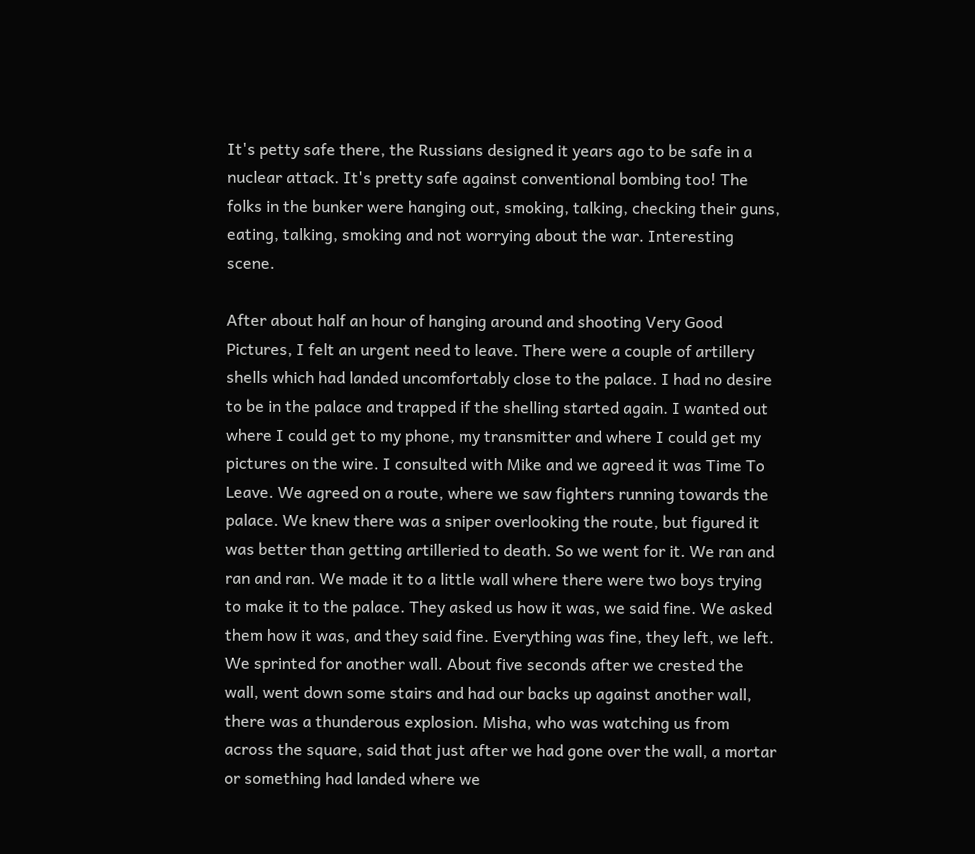It's petty safe there, the Russians designed it years ago to be safe in a nuclear attack. It's pretty safe against conventional bombing too! The folks in the bunker were hanging out, smoking, talking, checking their guns, eating, talking, smoking and not worrying about the war. Interesting scene.

After about half an hour of hanging around and shooting Very Good Pictures, I felt an urgent need to leave. There were a couple of artillery shells which had landed uncomfortably close to the palace. I had no desire to be in the palace and trapped if the shelling started again. I wanted out where I could get to my phone, my transmitter and where I could get my pictures on the wire. I consulted with Mike and we agreed it was Time To Leave. We agreed on a route, where we saw fighters running towards the palace. We knew there was a sniper overlooking the route, but figured it was better than getting artilleried to death. So we went for it. We ran and ran and ran. We made it to a little wall where there were two boys trying to make it to the palace. They asked us how it was, we said fine. We asked them how it was, and they said fine. Everything was fine, they left, we left. We sprinted for another wall. About five seconds after we crested the wall, went down some stairs and had our backs up against another wall, there was a thunderous explosion. Misha, who was watching us from across the square, said that just after we had gone over the wall, a mortar or something had landed where we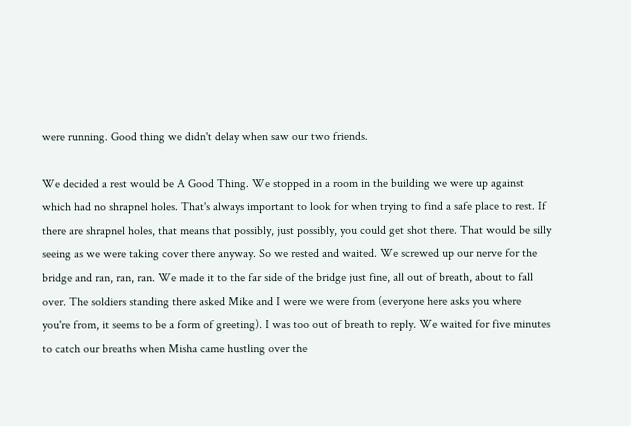were running. Good thing we didn't delay when saw our two friends.

We decided a rest would be A Good Thing. We stopped in a room in the building we were up against which had no shrapnel holes. That's always important to look for when trying to find a safe place to rest. If there are shrapnel holes, that means that possibly, just possibly, you could get shot there. That would be silly seeing as we were taking cover there anyway. So we rested and waited. We screwed up our nerve for the bridge and ran, ran, ran. We made it to the far side of the bridge just fine, all out of breath, about to fall over. The soldiers standing there asked Mike and I were we were from (everyone here asks you where you're from, it seems to be a form of greeting). I was too out of breath to reply. We waited for five minutes to catch our breaths when Misha came hustling over the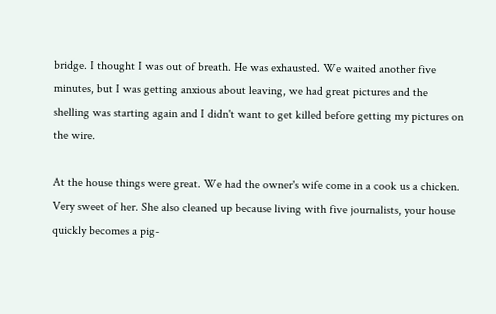bridge. I thought I was out of breath. He was exhausted. We waited another five minutes, but I was getting anxious about leaving, we had great pictures and the shelling was starting again and I didn't want to get killed before getting my pictures on the wire.

At the house things were great. We had the owner's wife come in a cook us a chicken. Very sweet of her. She also cleaned up because living with five journalists, your house quickly becomes a pig-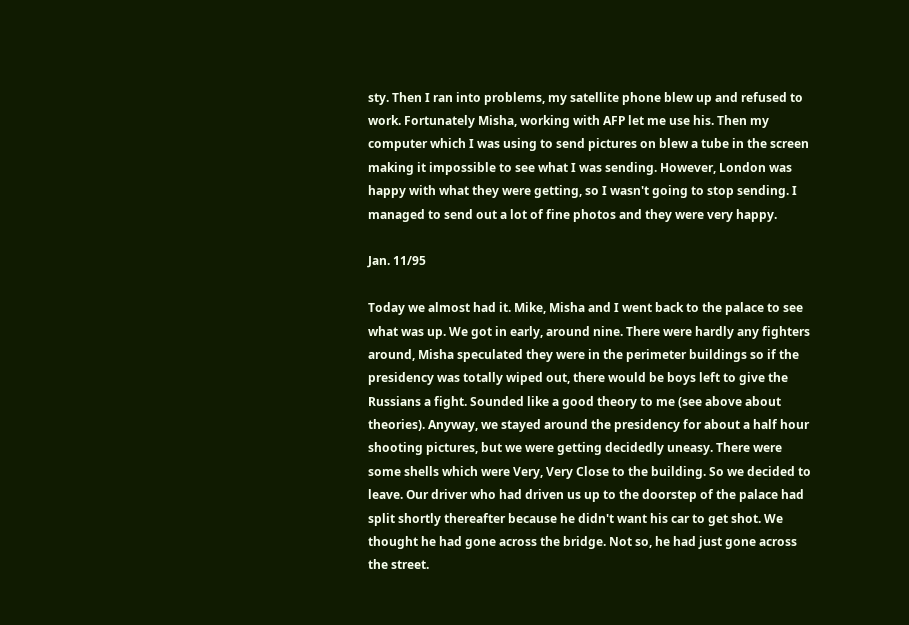sty. Then I ran into problems, my satellite phone blew up and refused to work. Fortunately Misha, working with AFP let me use his. Then my computer which I was using to send pictures on blew a tube in the screen making it impossible to see what I was sending. However, London was happy with what they were getting, so I wasn't going to stop sending. I managed to send out a lot of fine photos and they were very happy.

Jan. 11/95

Today we almost had it. Mike, Misha and I went back to the palace to see what was up. We got in early, around nine. There were hardly any fighters around, Misha speculated they were in the perimeter buildings so if the presidency was totally wiped out, there would be boys left to give the Russians a fight. Sounded like a good theory to me (see above about theories). Anyway, we stayed around the presidency for about a half hour shooting pictures, but we were getting decidedly uneasy. There were some shells which were Very, Very Close to the building. So we decided to leave. Our driver who had driven us up to the doorstep of the palace had split shortly thereafter because he didn't want his car to get shot. We thought he had gone across the bridge. Not so, he had just gone across the street.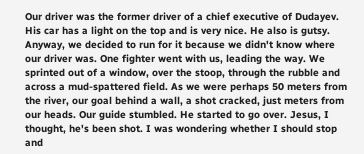Our driver was the former driver of a chief executive of Dudayev. His car has a light on the top and is very nice. He also is gutsy. Anyway, we decided to run for it because we didn't know where our driver was. One fighter went with us, leading the way. We sprinted out of a window, over the stoop, through the rubble and across a mud-spattered field. As we were perhaps 50 meters from the river, our goal behind a wall, a shot cracked, just meters from our heads. Our guide stumbled. He started to go over. Jesus, I thought, he's been shot. I was wondering whether I should stop and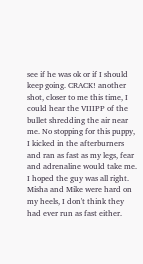see if he was ok or if I should keep going. CRACK! another shot, closer to me this time, I could hear the VIIIPP of the bullet shredding the air near me. No stopping for this puppy, I kicked in the afterburners and ran as fast as my legs, fear and adrenaline would take me. I hoped the guy was all right. Misha and Mike were hard on my heels, I don't think they had ever run as fast either.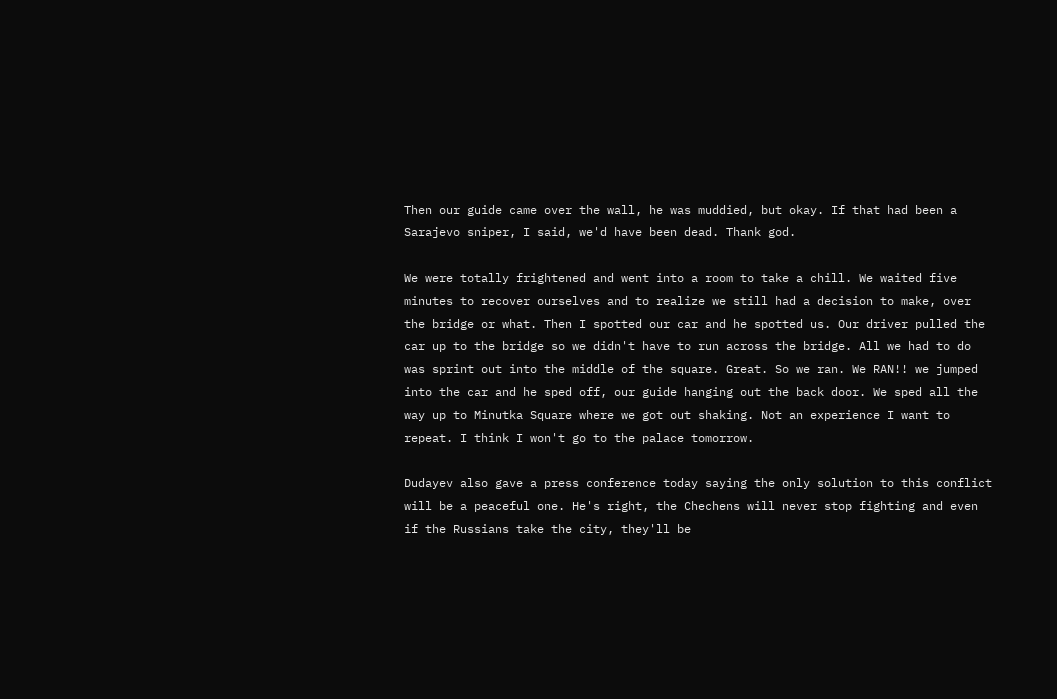Then our guide came over the wall, he was muddied, but okay. If that had been a Sarajevo sniper, I said, we'd have been dead. Thank god.

We were totally frightened and went into a room to take a chill. We waited five minutes to recover ourselves and to realize we still had a decision to make, over the bridge or what. Then I spotted our car and he spotted us. Our driver pulled the car up to the bridge so we didn't have to run across the bridge. All we had to do was sprint out into the middle of the square. Great. So we ran. We RAN!! we jumped into the car and he sped off, our guide hanging out the back door. We sped all the way up to Minutka Square where we got out shaking. Not an experience I want to repeat. I think I won't go to the palace tomorrow.

Dudayev also gave a press conference today saying the only solution to this conflict will be a peaceful one. He's right, the Chechens will never stop fighting and even if the Russians take the city, they'll be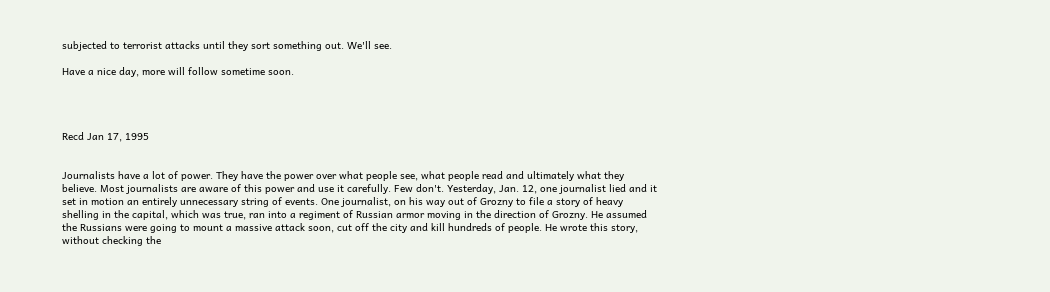subjected to terrorist attacks until they sort something out. We'll see.

Have a nice day, more will follow sometime soon.




Recd Jan 17, 1995


Journalists have a lot of power. They have the power over what people see, what people read and ultimately what they believe. Most journalists are aware of this power and use it carefully. Few don't. Yesterday, Jan. 12, one journalist lied and it set in motion an entirely unnecessary string of events. One journalist, on his way out of Grozny to file a story of heavy shelling in the capital, which was true, ran into a regiment of Russian armor moving in the direction of Grozny. He assumed the Russians were going to mount a massive attack soon, cut off the city and kill hundreds of people. He wrote this story, without checking the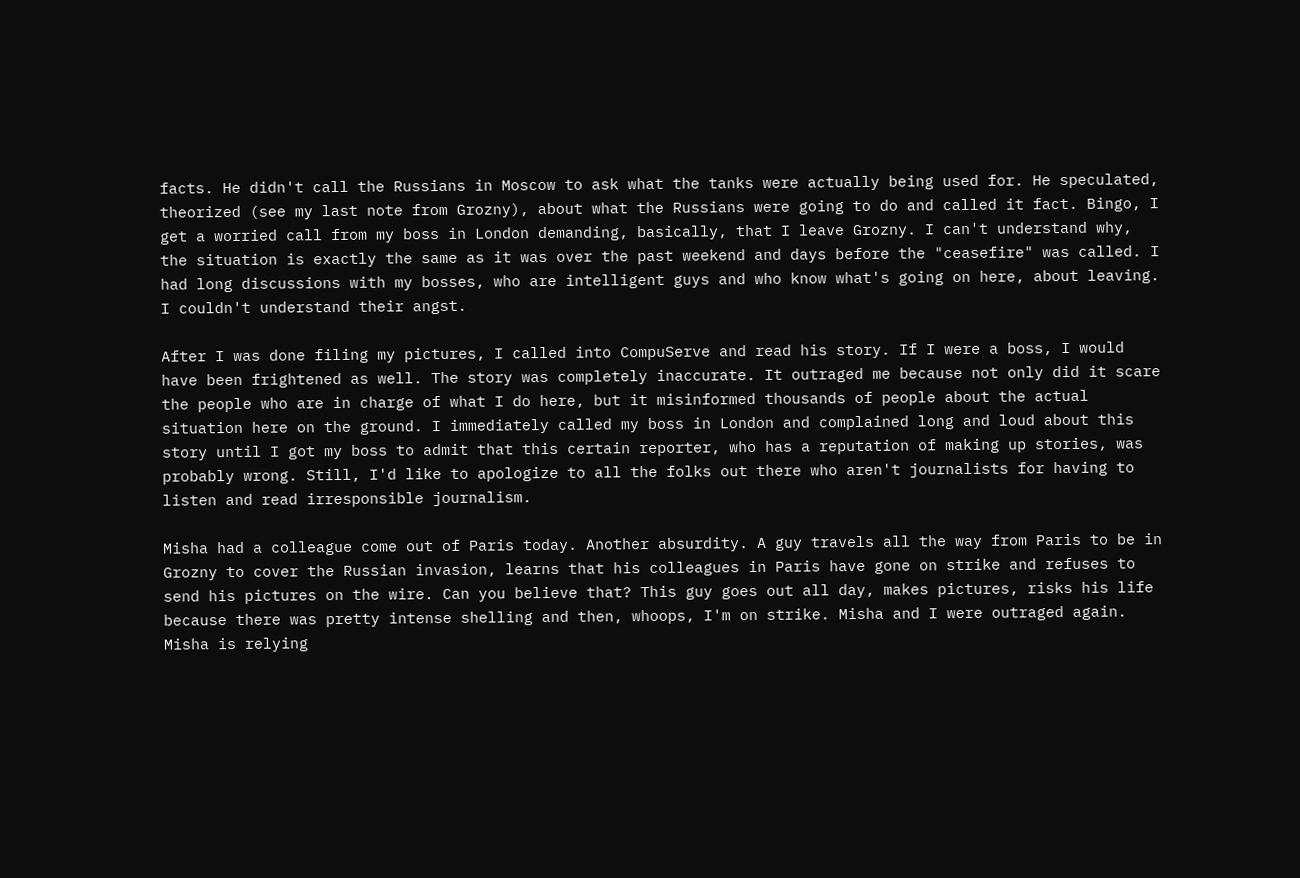facts. He didn't call the Russians in Moscow to ask what the tanks were actually being used for. He speculated, theorized (see my last note from Grozny), about what the Russians were going to do and called it fact. Bingo, I get a worried call from my boss in London demanding, basically, that I leave Grozny. I can't understand why, the situation is exactly the same as it was over the past weekend and days before the "ceasefire" was called. I had long discussions with my bosses, who are intelligent guys and who know what's going on here, about leaving. I couldn't understand their angst.

After I was done filing my pictures, I called into CompuServe and read his story. If I were a boss, I would have been frightened as well. The story was completely inaccurate. It outraged me because not only did it scare the people who are in charge of what I do here, but it misinformed thousands of people about the actual situation here on the ground. I immediately called my boss in London and complained long and loud about this story until I got my boss to admit that this certain reporter, who has a reputation of making up stories, was probably wrong. Still, I'd like to apologize to all the folks out there who aren't journalists for having to listen and read irresponsible journalism.

Misha had a colleague come out of Paris today. Another absurdity. A guy travels all the way from Paris to be in Grozny to cover the Russian invasion, learns that his colleagues in Paris have gone on strike and refuses to send his pictures on the wire. Can you believe that? This guy goes out all day, makes pictures, risks his life because there was pretty intense shelling and then, whoops, I'm on strike. Misha and I were outraged again. Misha is relying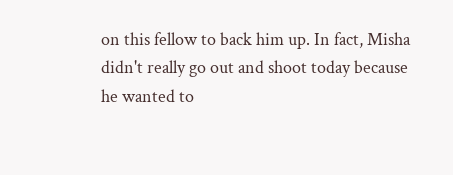on this fellow to back him up. In fact, Misha didn't really go out and shoot today because he wanted to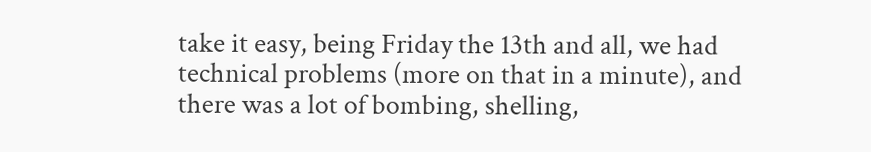take it easy, being Friday the 13th and all, we had technical problems (more on that in a minute), and there was a lot of bombing, shelling,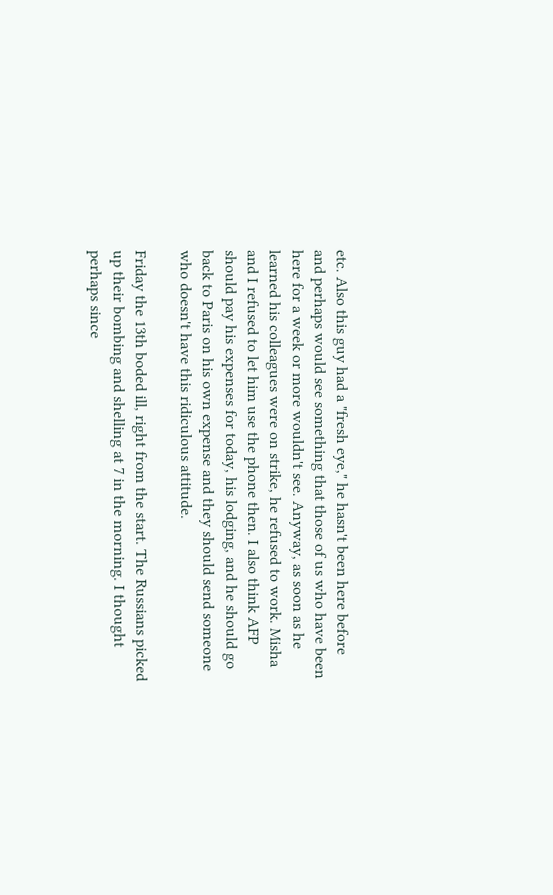etc. Also this guy had a "fresh eye," he hasn't been here before and perhaps would see something that those of us who have been here for a week or more wouldn't see. Anyway, as soon as he learned his colleagues were on strike, he refused to work. Misha and I refused to let him use the phone then. I also think AFP should pay his expenses for today, his lodging, and he should go back to Paris on his own expense and they should send someone who doesn't have this ridiculous attitude.

Friday the 13th boded ill, right from the start. The Russians picked up their bombing and shelling at 7 in the morning. I thought perhaps since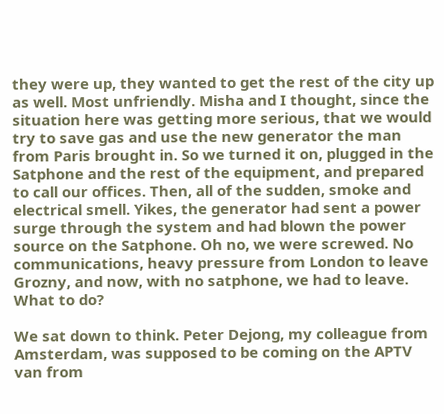they were up, they wanted to get the rest of the city up as well. Most unfriendly. Misha and I thought, since the situation here was getting more serious, that we would try to save gas and use the new generator the man from Paris brought in. So we turned it on, plugged in the Satphone and the rest of the equipment, and prepared to call our offices. Then, all of the sudden, smoke and electrical smell. Yikes, the generator had sent a power surge through the system and had blown the power source on the Satphone. Oh no, we were screwed. No communications, heavy pressure from London to leave Grozny, and now, with no satphone, we had to leave. What to do?

We sat down to think. Peter Dejong, my colleague from Amsterdam, was supposed to be coming on the APTV van from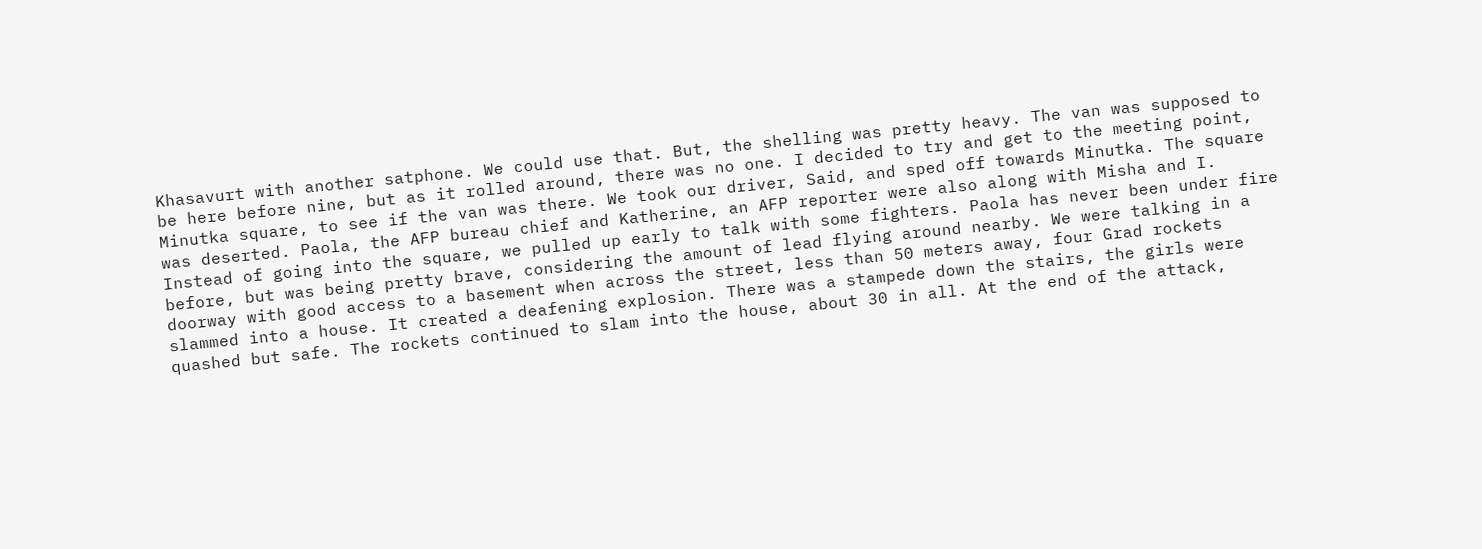Khasavurt with another satphone. We could use that. But, the shelling was pretty heavy. The van was supposed to be here before nine, but as it rolled around, there was no one. I decided to try and get to the meeting point, Minutka square, to see if the van was there. We took our driver, Said, and sped off towards Minutka. The square was deserted. Paola, the AFP bureau chief and Katherine, an AFP reporter were also along with Misha and I. Instead of going into the square, we pulled up early to talk with some fighters. Paola has never been under fire before, but was being pretty brave, considering the amount of lead flying around nearby. We were talking in a doorway with good access to a basement when across the street, less than 50 meters away, four Grad rockets slammed into a house. It created a deafening explosion. There was a stampede down the stairs, the girls were quashed but safe. The rockets continued to slam into the house, about 30 in all. At the end of the attack,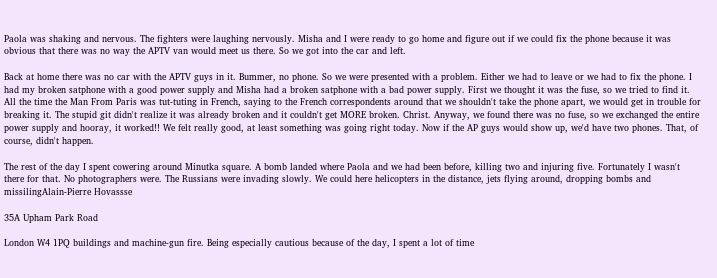Paola was shaking and nervous. The fighters were laughing nervously. Misha and I were ready to go home and figure out if we could fix the phone because it was obvious that there was no way the APTV van would meet us there. So we got into the car and left.

Back at home there was no car with the APTV guys in it. Bummer, no phone. So we were presented with a problem. Either we had to leave or we had to fix the phone. I had my broken satphone with a good power supply and Misha had a broken satphone with a bad power supply. First we thought it was the fuse, so we tried to find it. All the time the Man From Paris was tut-tuting in French, saying to the French correspondents around that we shouldn't take the phone apart, we would get in trouble for breaking it. The stupid git didn't realize it was already broken and it couldn't get MORE broken. Christ. Anyway, we found there was no fuse, so we exchanged the entire power supply and hooray, it worked!! We felt really good, at least something was going right today. Now if the AP guys would show up, we'd have two phones. That, of course, didn't happen.

The rest of the day I spent cowering around Minutka square. A bomb landed where Paola and we had been before, killing two and injuring five. Fortunately I wasn't there for that. No photographers were. The Russians were invading slowly. We could here helicopters in the distance, jets flying around, dropping bombs and missilingAlain-Pierre Hovassse

35A Upham Park Road

London W4 1PQ buildings and machine-gun fire. Being especially cautious because of the day, I spent a lot of time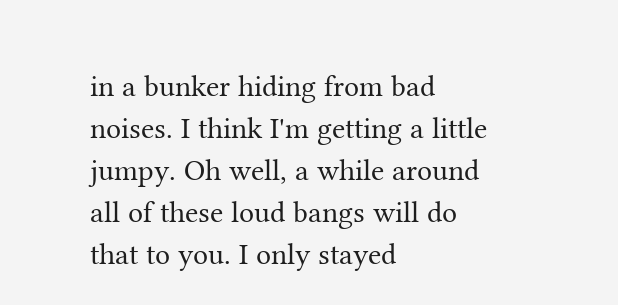in a bunker hiding from bad noises. I think I'm getting a little jumpy. Oh well, a while around all of these loud bangs will do that to you. I only stayed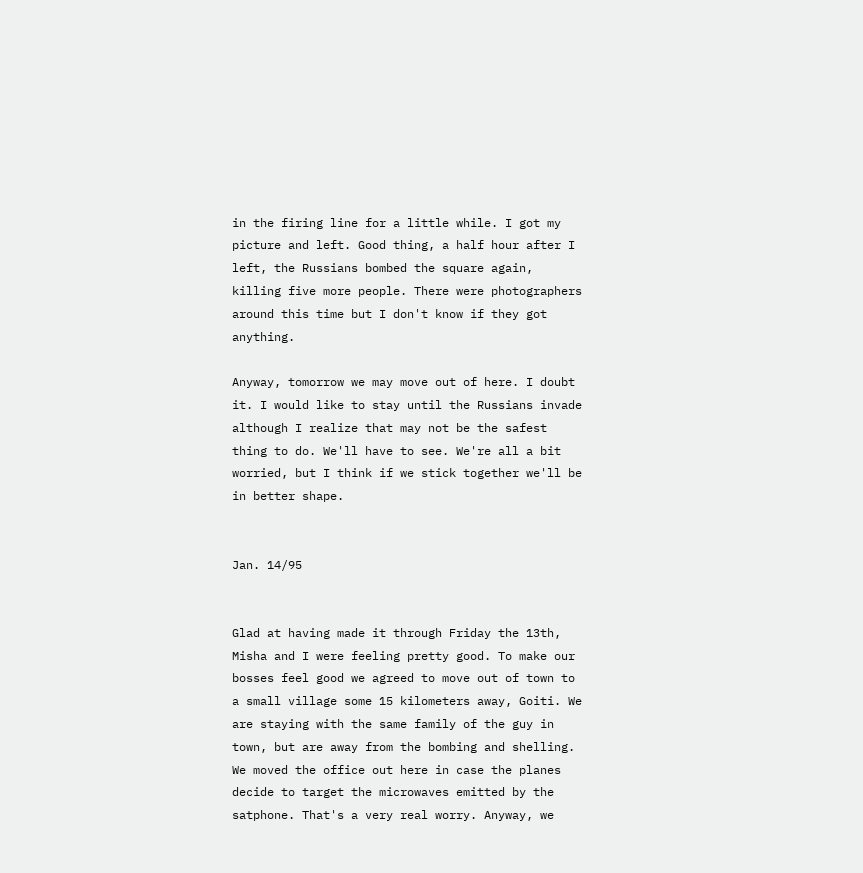in the firing line for a little while. I got my picture and left. Good thing, a half hour after I left, the Russians bombed the square again, killing five more people. There were photographers around this time but I don't know if they got anything.

Anyway, tomorrow we may move out of here. I doubt it. I would like to stay until the Russians invade although I realize that may not be the safest thing to do. We'll have to see. We're all a bit worried, but I think if we stick together we'll be in better shape.


Jan. 14/95


Glad at having made it through Friday the 13th, Misha and I were feeling pretty good. To make our bosses feel good we agreed to move out of town to a small village some 15 kilometers away, Goiti. We are staying with the same family of the guy in town, but are away from the bombing and shelling. We moved the office out here in case the planes decide to target the microwaves emitted by the satphone. That's a very real worry. Anyway, we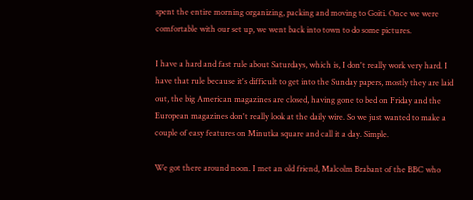spent the entire morning organizing, packing and moving to Goiti. Once we were comfortable with our set up, we went back into town to do some pictures.

I have a hard and fast rule about Saturdays, which is, I don't really work very hard. I have that rule because it's difficult to get into the Sunday papers, mostly they are laid out, the big American magazines are closed, having gone to bed on Friday and the European magazines don't really look at the daily wire. So we just wanted to make a couple of easy features on Minutka square and call it a day. Simple.

We got there around noon. I met an old friend, Malcolm Brabant of the BBC who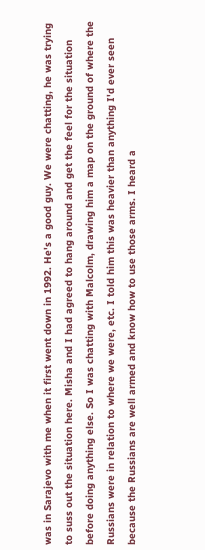was in Sarajevo with me when it first went down in 1992. He's a good guy. We were chatting, he was trying to suss out the situation here. Misha and I had agreed to hang around and get the feel for the situation before doing anything else. So I was chatting with Malcolm, drawing him a map on the ground of where the Russians were in relation to where we were, etc. I told him this was heavier than anything I'd ever seen because the Russians are well armed and know how to use those arms. I heard a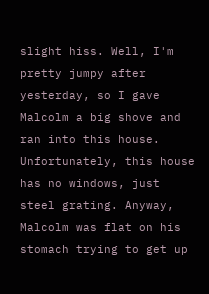slight hiss. Well, I'm pretty jumpy after yesterday, so I gave Malcolm a big shove and ran into this house. Unfortunately, this house has no windows, just steel grating. Anyway, Malcolm was flat on his stomach trying to get up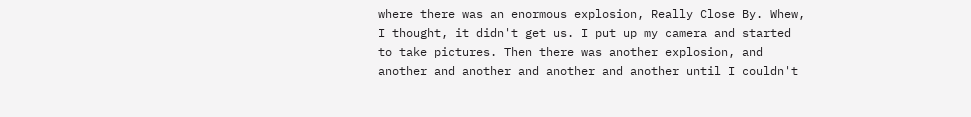where there was an enormous explosion, Really Close By. Whew, I thought, it didn't get us. I put up my camera and started to take pictures. Then there was another explosion, and another and another and another and another until I couldn't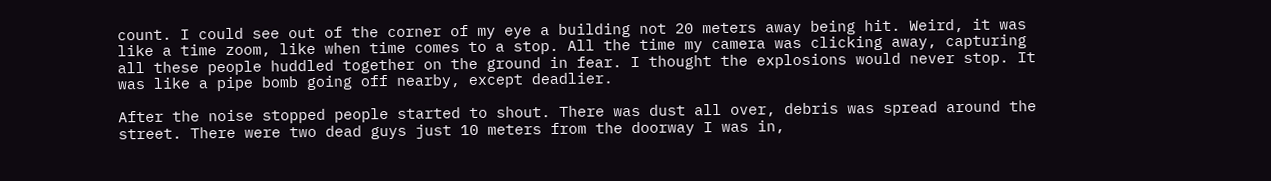count. I could see out of the corner of my eye a building not 20 meters away being hit. Weird, it was like a time zoom, like when time comes to a stop. All the time my camera was clicking away, capturing all these people huddled together on the ground in fear. I thought the explosions would never stop. It was like a pipe bomb going off nearby, except deadlier.

After the noise stopped people started to shout. There was dust all over, debris was spread around the street. There were two dead guys just 10 meters from the doorway I was in,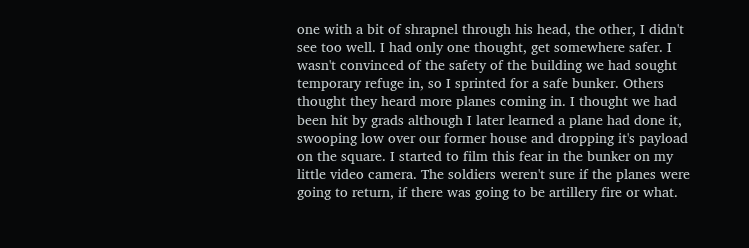one with a bit of shrapnel through his head, the other, I didn't see too well. I had only one thought, get somewhere safer. I wasn't convinced of the safety of the building we had sought temporary refuge in, so I sprinted for a safe bunker. Others thought they heard more planes coming in. I thought we had been hit by grads although I later learned a plane had done it, swooping low over our former house and dropping it's payload on the square. I started to film this fear in the bunker on my little video camera. The soldiers weren't sure if the planes were going to return, if there was going to be artillery fire or what.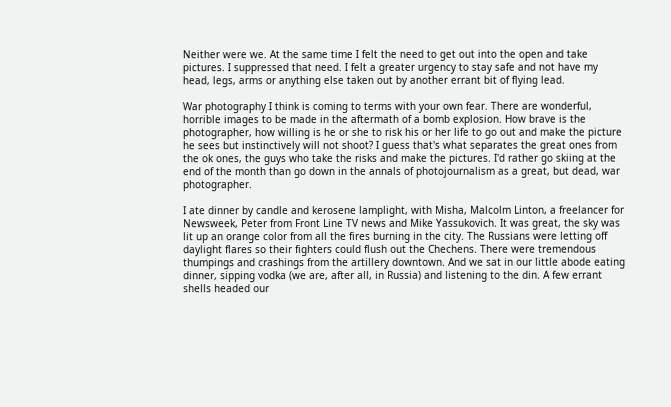Neither were we. At the same time I felt the need to get out into the open and take pictures. I suppressed that need. I felt a greater urgency to stay safe and not have my head, legs, arms or anything else taken out by another errant bit of flying lead.

War photography I think is coming to terms with your own fear. There are wonderful, horrible images to be made in the aftermath of a bomb explosion. How brave is the photographer, how willing is he or she to risk his or her life to go out and make the picture he sees but instinctively will not shoot? I guess that's what separates the great ones from the ok ones, the guys who take the risks and make the pictures. I'd rather go skiing at the end of the month than go down in the annals of photojournalism as a great, but dead, war photographer.

I ate dinner by candle and kerosene lamplight, with Misha, Malcolm Linton, a freelancer for Newsweek, Peter from Front Line TV news and Mike Yassukovich. It was great, the sky was lit up an orange color from all the fires burning in the city. The Russians were letting off daylight flares so their fighters could flush out the Chechens. There were tremendous thumpings and crashings from the artillery downtown. And we sat in our little abode eating dinner, sipping vodka (we are, after all, in Russia) and listening to the din. A few errant shells headed our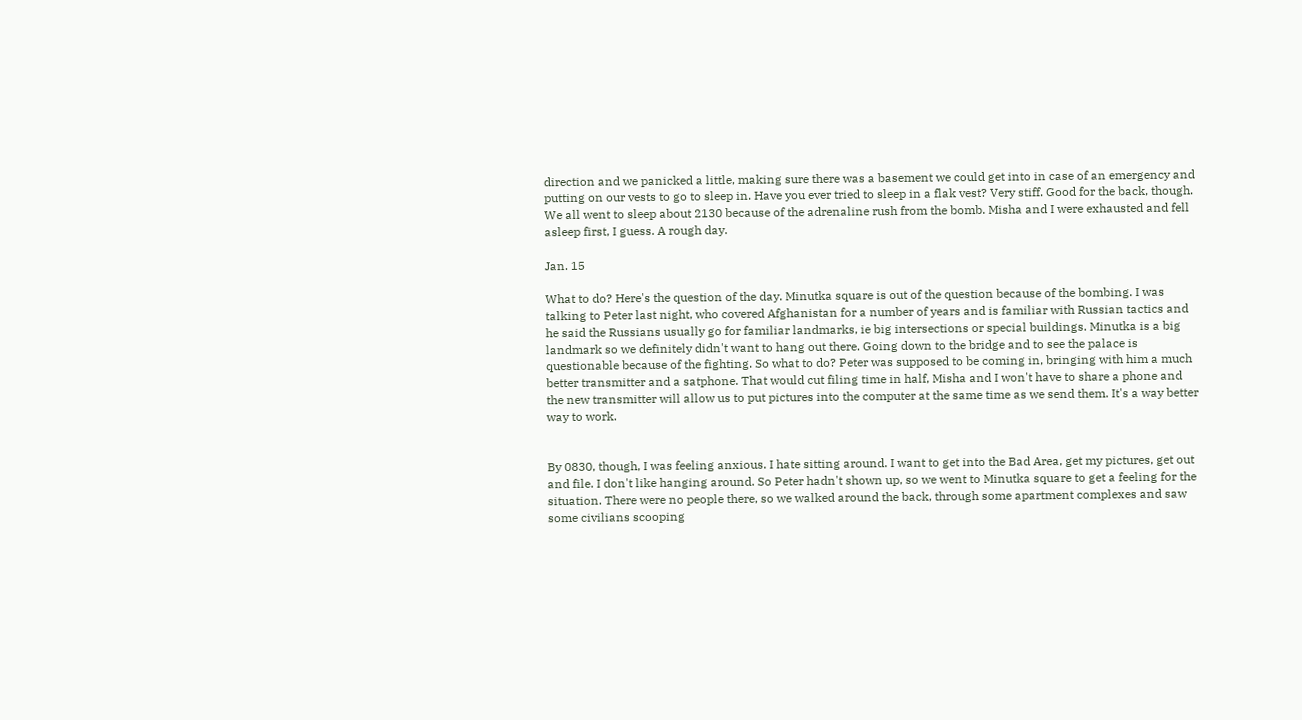direction and we panicked a little, making sure there was a basement we could get into in case of an emergency and putting on our vests to go to sleep in. Have you ever tried to sleep in a flak vest? Very stiff. Good for the back, though. We all went to sleep about 2130 because of the adrenaline rush from the bomb. Misha and I were exhausted and fell asleep first, I guess. A rough day.

Jan. 15

What to do? Here's the question of the day. Minutka square is out of the question because of the bombing. I was talking to Peter last night, who covered Afghanistan for a number of years and is familiar with Russian tactics and he said the Russians usually go for familiar landmarks, ie big intersections or special buildings. Minutka is a big landmark so we definitely didn't want to hang out there. Going down to the bridge and to see the palace is questionable because of the fighting. So what to do? Peter was supposed to be coming in, bringing with him a much better transmitter and a satphone. That would cut filing time in half, Misha and I won't have to share a phone and the new transmitter will allow us to put pictures into the computer at the same time as we send them. It's a way better way to work.


By 0830, though, I was feeling anxious. I hate sitting around. I want to get into the Bad Area, get my pictures, get out and file. I don't like hanging around. So Peter hadn't shown up, so we went to Minutka square to get a feeling for the situation. There were no people there, so we walked around the back, through some apartment complexes and saw some civilians scooping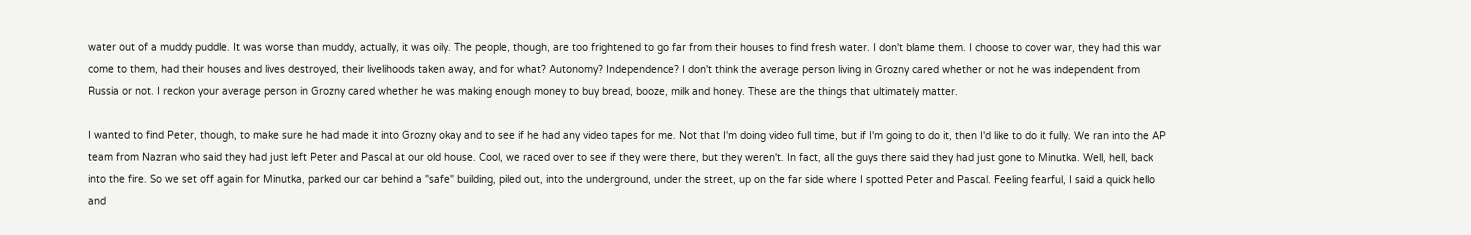water out of a muddy puddle. It was worse than muddy, actually, it was oily. The people, though, are too frightened to go far from their houses to find fresh water. I don't blame them. I choose to cover war, they had this war come to them, had their houses and lives destroyed, their livelihoods taken away, and for what? Autonomy? Independence? I don't think the average person living in Grozny cared whether or not he was independent from Russia or not. I reckon your average person in Grozny cared whether he was making enough money to buy bread, booze, milk and honey. These are the things that ultimately matter.

I wanted to find Peter, though, to make sure he had made it into Grozny okay and to see if he had any video tapes for me. Not that I'm doing video full time, but if I'm going to do it, then I'd like to do it fully. We ran into the AP team from Nazran who said they had just left Peter and Pascal at our old house. Cool, we raced over to see if they were there, but they weren't. In fact, all the guys there said they had just gone to Minutka. Well, hell, back into the fire. So we set off again for Minutka, parked our car behind a "safe" building, piled out, into the underground, under the street, up on the far side where I spotted Peter and Pascal. Feeling fearful, I said a quick hello and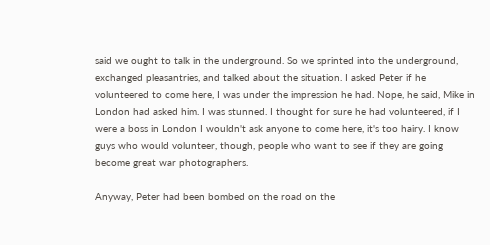said we ought to talk in the underground. So we sprinted into the underground, exchanged pleasantries, and talked about the situation. I asked Peter if he volunteered to come here, I was under the impression he had. Nope, he said, Mike in London had asked him. I was stunned. I thought for sure he had volunteered, if I were a boss in London I wouldn't ask anyone to come here, it's too hairy. I know guys who would volunteer, though, people who want to see if they are going become great war photographers.

Anyway, Peter had been bombed on the road on the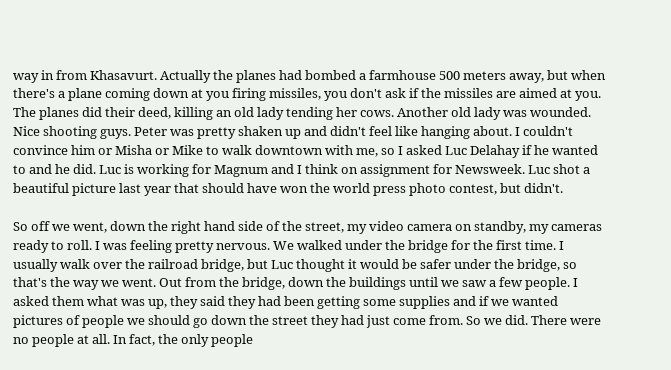way in from Khasavurt. Actually the planes had bombed a farmhouse 500 meters away, but when there's a plane coming down at you firing missiles, you don't ask if the missiles are aimed at you. The planes did their deed, killing an old lady tending her cows. Another old lady was wounded. Nice shooting guys. Peter was pretty shaken up and didn't feel like hanging about. I couldn't convince him or Misha or Mike to walk downtown with me, so I asked Luc Delahay if he wanted to and he did. Luc is working for Magnum and I think on assignment for Newsweek. Luc shot a beautiful picture last year that should have won the world press photo contest, but didn't.

So off we went, down the right hand side of the street, my video camera on standby, my cameras ready to roll. I was feeling pretty nervous. We walked under the bridge for the first time. I usually walk over the railroad bridge, but Luc thought it would be safer under the bridge, so that's the way we went. Out from the bridge, down the buildings until we saw a few people. I asked them what was up, they said they had been getting some supplies and if we wanted pictures of people we should go down the street they had just come from. So we did. There were no people at all. In fact, the only people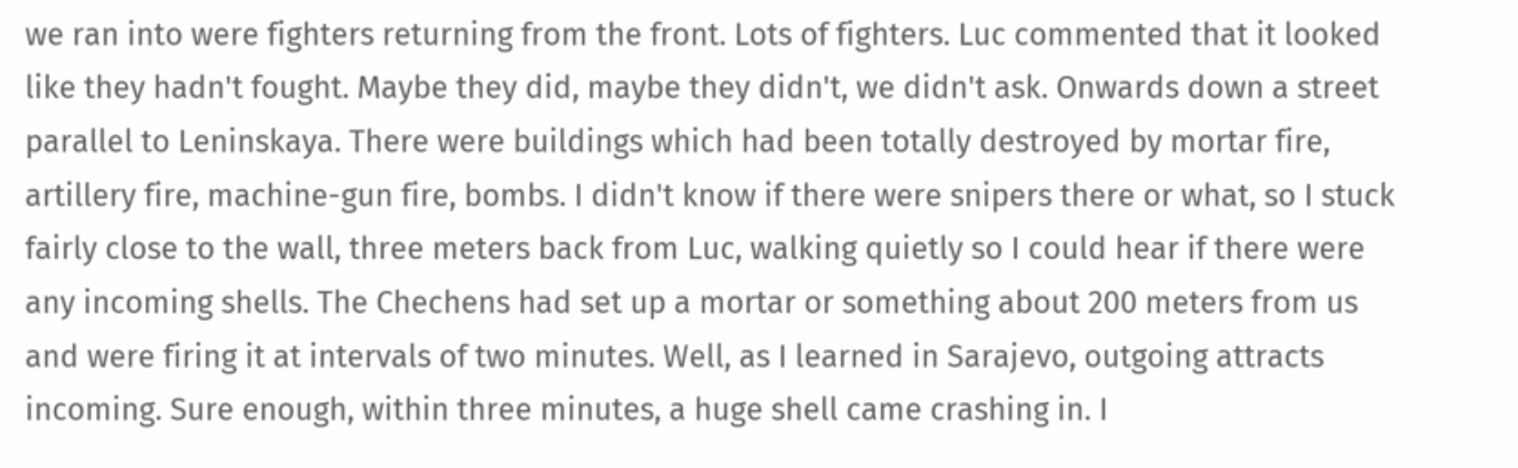we ran into were fighters returning from the front. Lots of fighters. Luc commented that it looked like they hadn't fought. Maybe they did, maybe they didn't, we didn't ask. Onwards down a street parallel to Leninskaya. There were buildings which had been totally destroyed by mortar fire, artillery fire, machine-gun fire, bombs. I didn't know if there were snipers there or what, so I stuck fairly close to the wall, three meters back from Luc, walking quietly so I could hear if there were any incoming shells. The Chechens had set up a mortar or something about 200 meters from us and were firing it at intervals of two minutes. Well, as I learned in Sarajevo, outgoing attracts incoming. Sure enough, within three minutes, a huge shell came crashing in. I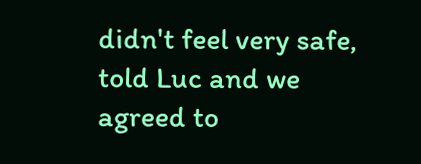didn't feel very safe, told Luc and we agreed to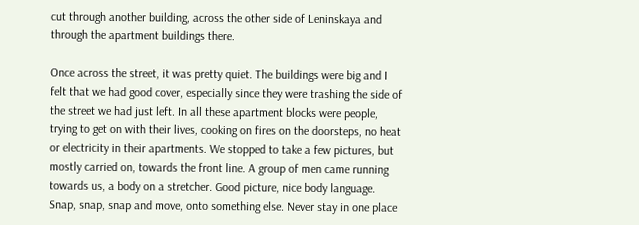cut through another building, across the other side of Leninskaya and through the apartment buildings there.

Once across the street, it was pretty quiet. The buildings were big and I felt that we had good cover, especially since they were trashing the side of the street we had just left. In all these apartment blocks were people, trying to get on with their lives, cooking on fires on the doorsteps, no heat or electricity in their apartments. We stopped to take a few pictures, but mostly carried on, towards the front line. A group of men came running towards us, a body on a stretcher. Good picture, nice body language. Snap, snap, snap and move, onto something else. Never stay in one place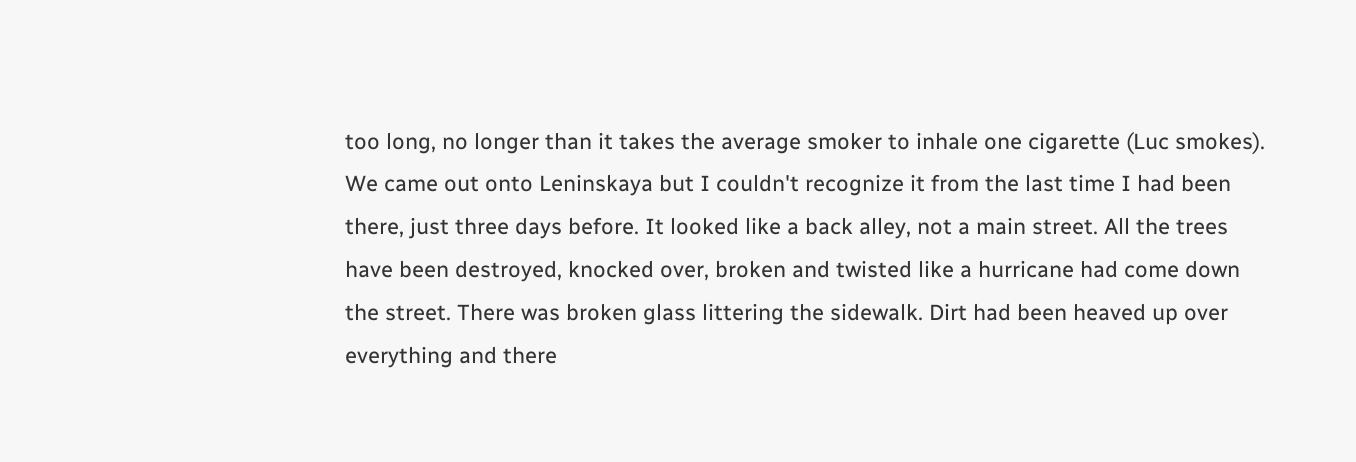too long, no longer than it takes the average smoker to inhale one cigarette (Luc smokes). We came out onto Leninskaya but I couldn't recognize it from the last time I had been there, just three days before. It looked like a back alley, not a main street. All the trees have been destroyed, knocked over, broken and twisted like a hurricane had come down the street. There was broken glass littering the sidewalk. Dirt had been heaved up over everything and there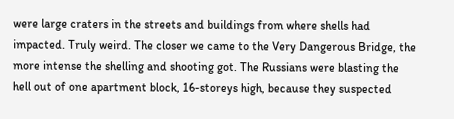were large craters in the streets and buildings from where shells had impacted. Truly weird. The closer we came to the Very Dangerous Bridge, the more intense the shelling and shooting got. The Russians were blasting the hell out of one apartment block, 16-storeys high, because they suspected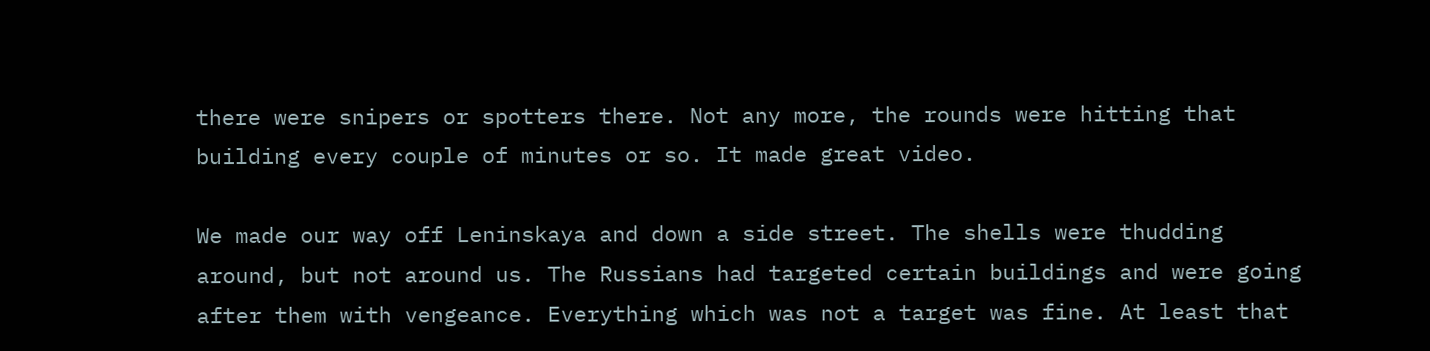there were snipers or spotters there. Not any more, the rounds were hitting that building every couple of minutes or so. It made great video.

We made our way off Leninskaya and down a side street. The shells were thudding around, but not around us. The Russians had targeted certain buildings and were going after them with vengeance. Everything which was not a target was fine. At least that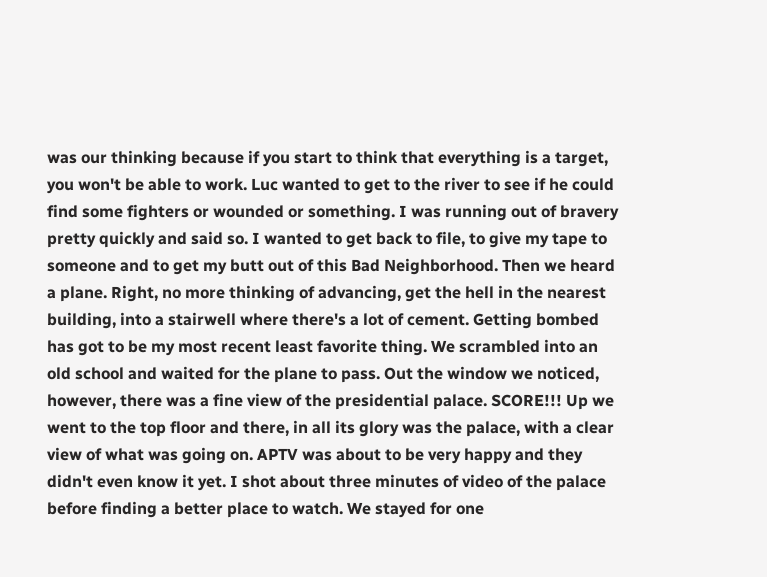was our thinking because if you start to think that everything is a target, you won't be able to work. Luc wanted to get to the river to see if he could find some fighters or wounded or something. I was running out of bravery pretty quickly and said so. I wanted to get back to file, to give my tape to someone and to get my butt out of this Bad Neighborhood. Then we heard a plane. Right, no more thinking of advancing, get the hell in the nearest building, into a stairwell where there's a lot of cement. Getting bombed has got to be my most recent least favorite thing. We scrambled into an old school and waited for the plane to pass. Out the window we noticed, however, there was a fine view of the presidential palace. SCORE!!! Up we went to the top floor and there, in all its glory was the palace, with a clear view of what was going on. APTV was about to be very happy and they didn't even know it yet. I shot about three minutes of video of the palace before finding a better place to watch. We stayed for one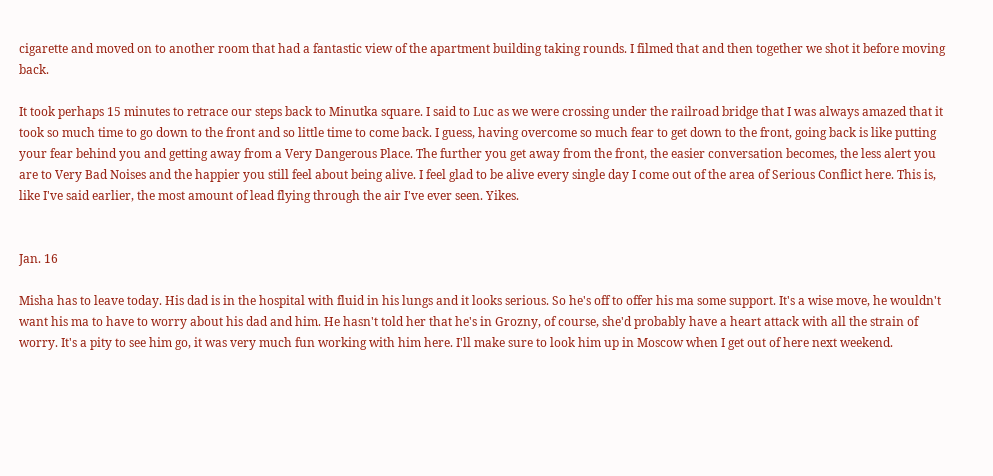cigarette and moved on to another room that had a fantastic view of the apartment building taking rounds. I filmed that and then together we shot it before moving back.

It took perhaps 15 minutes to retrace our steps back to Minutka square. I said to Luc as we were crossing under the railroad bridge that I was always amazed that it took so much time to go down to the front and so little time to come back. I guess, having overcome so much fear to get down to the front, going back is like putting your fear behind you and getting away from a Very Dangerous Place. The further you get away from the front, the easier conversation becomes, the less alert you are to Very Bad Noises and the happier you still feel about being alive. I feel glad to be alive every single day I come out of the area of Serious Conflict here. This is, like I've said earlier, the most amount of lead flying through the air I've ever seen. Yikes.


Jan. 16

Misha has to leave today. His dad is in the hospital with fluid in his lungs and it looks serious. So he's off to offer his ma some support. It's a wise move, he wouldn't want his ma to have to worry about his dad and him. He hasn't told her that he's in Grozny, of course, she'd probably have a heart attack with all the strain of worry. It's a pity to see him go, it was very much fun working with him here. I'll make sure to look him up in Moscow when I get out of here next weekend.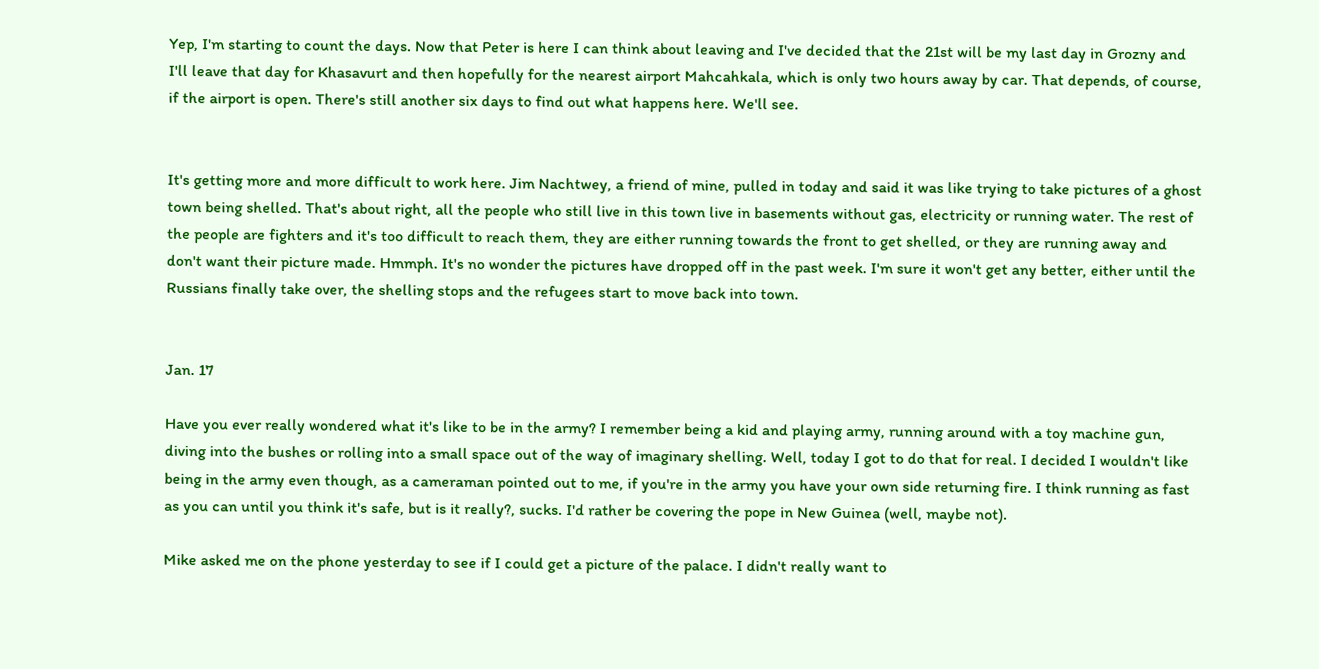Yep, I'm starting to count the days. Now that Peter is here I can think about leaving and I've decided that the 21st will be my last day in Grozny and I'll leave that day for Khasavurt and then hopefully for the nearest airport Mahcahkala, which is only two hours away by car. That depends, of course, if the airport is open. There's still another six days to find out what happens here. We'll see.


It's getting more and more difficult to work here. Jim Nachtwey, a friend of mine, pulled in today and said it was like trying to take pictures of a ghost town being shelled. That's about right, all the people who still live in this town live in basements without gas, electricity or running water. The rest of the people are fighters and it's too difficult to reach them, they are either running towards the front to get shelled, or they are running away and don't want their picture made. Hmmph. It's no wonder the pictures have dropped off in the past week. I'm sure it won't get any better, either until the Russians finally take over, the shelling stops and the refugees start to move back into town.


Jan. 17

Have you ever really wondered what it's like to be in the army? I remember being a kid and playing army, running around with a toy machine gun, diving into the bushes or rolling into a small space out of the way of imaginary shelling. Well, today I got to do that for real. I decided I wouldn't like being in the army even though, as a cameraman pointed out to me, if you're in the army you have your own side returning fire. I think running as fast as you can until you think it's safe, but is it really?, sucks. I'd rather be covering the pope in New Guinea (well, maybe not).

Mike asked me on the phone yesterday to see if I could get a picture of the palace. I didn't really want to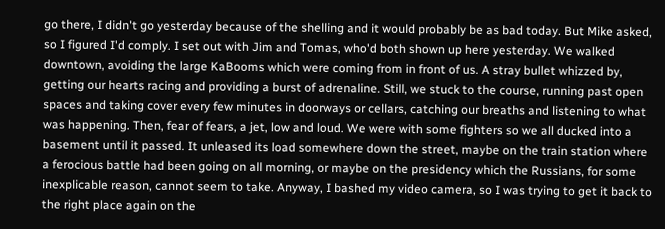go there, I didn't go yesterday because of the shelling and it would probably be as bad today. But Mike asked, so I figured I'd comply. I set out with Jim and Tomas, who'd both shown up here yesterday. We walked downtown, avoiding the large KaBooms which were coming from in front of us. A stray bullet whizzed by, getting our hearts racing and providing a burst of adrenaline. Still, we stuck to the course, running past open spaces and taking cover every few minutes in doorways or cellars, catching our breaths and listening to what was happening. Then, fear of fears, a jet, low and loud. We were with some fighters so we all ducked into a basement until it passed. It unleased its load somewhere down the street, maybe on the train station where a ferocious battle had been going on all morning, or maybe on the presidency which the Russians, for some inexplicable reason, cannot seem to take. Anyway, I bashed my video camera, so I was trying to get it back to the right place again on the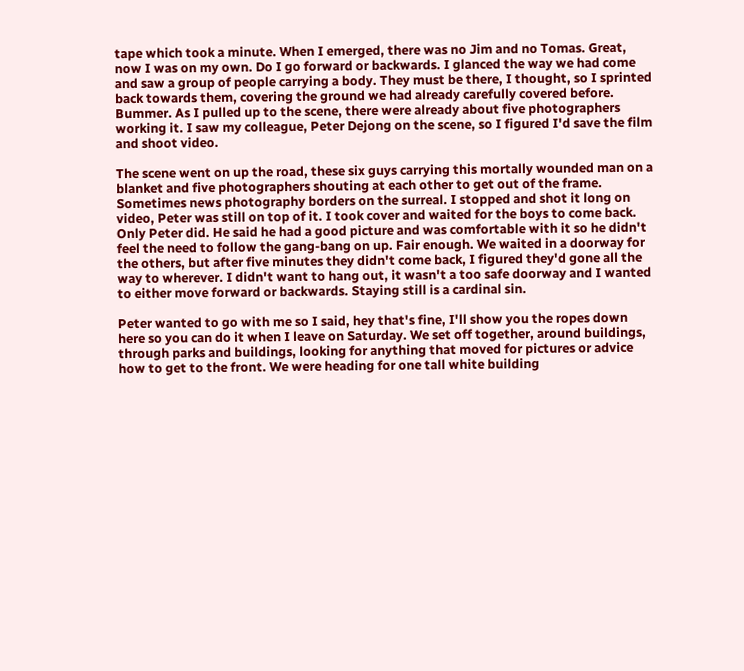tape which took a minute. When I emerged, there was no Jim and no Tomas. Great, now I was on my own. Do I go forward or backwards. I glanced the way we had come and saw a group of people carrying a body. They must be there, I thought, so I sprinted back towards them, covering the ground we had already carefully covered before. Bummer. As I pulled up to the scene, there were already about five photographers working it. I saw my colleague, Peter Dejong on the scene, so I figured I'd save the film and shoot video.

The scene went on up the road, these six guys carrying this mortally wounded man on a blanket and five photographers shouting at each other to get out of the frame. Sometimes news photography borders on the surreal. I stopped and shot it long on video, Peter was still on top of it. I took cover and waited for the boys to come back. Only Peter did. He said he had a good picture and was comfortable with it so he didn't feel the need to follow the gang-bang on up. Fair enough. We waited in a doorway for the others, but after five minutes they didn't come back, I figured they'd gone all the way to wherever. I didn't want to hang out, it wasn't a too safe doorway and I wanted to either move forward or backwards. Staying still is a cardinal sin.

Peter wanted to go with me so I said, hey that's fine, I'll show you the ropes down here so you can do it when I leave on Saturday. We set off together, around buildings, through parks and buildings, looking for anything that moved for pictures or advice how to get to the front. We were heading for one tall white building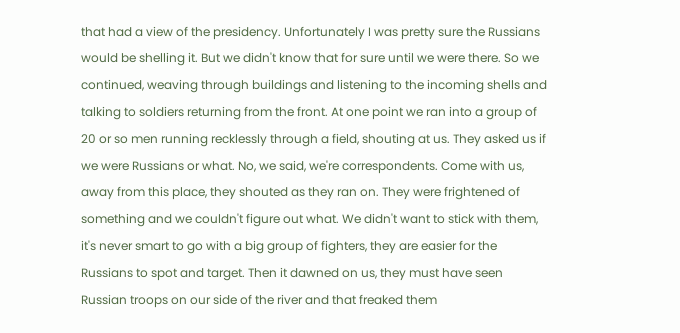that had a view of the presidency. Unfortunately I was pretty sure the Russians would be shelling it. But we didn't know that for sure until we were there. So we continued, weaving through buildings and listening to the incoming shells and talking to soldiers returning from the front. At one point we ran into a group of 20 or so men running recklessly through a field, shouting at us. They asked us if we were Russians or what. No, we said, we're correspondents. Come with us, away from this place, they shouted as they ran on. They were frightened of something and we couldn't figure out what. We didn't want to stick with them, it's never smart to go with a big group of fighters, they are easier for the Russians to spot and target. Then it dawned on us, they must have seen Russian troops on our side of the river and that freaked them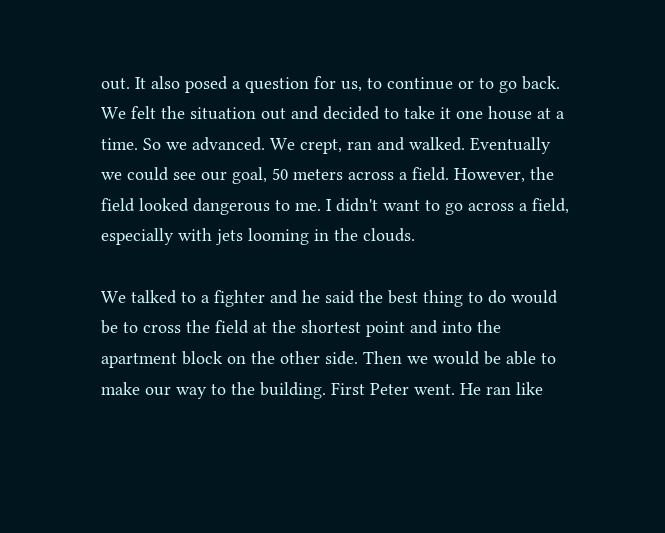out. It also posed a question for us, to continue or to go back. We felt the situation out and decided to take it one house at a time. So we advanced. We crept, ran and walked. Eventually we could see our goal, 50 meters across a field. However, the field looked dangerous to me. I didn't want to go across a field, especially with jets looming in the clouds.

We talked to a fighter and he said the best thing to do would be to cross the field at the shortest point and into the apartment block on the other side. Then we would be able to make our way to the building. First Peter went. He ran like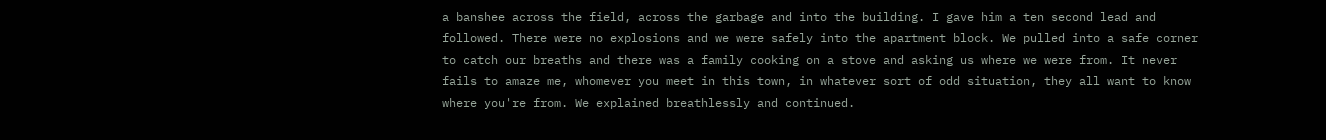a banshee across the field, across the garbage and into the building. I gave him a ten second lead and followed. There were no explosions and we were safely into the apartment block. We pulled into a safe corner to catch our breaths and there was a family cooking on a stove and asking us where we were from. It never fails to amaze me, whomever you meet in this town, in whatever sort of odd situation, they all want to know where you're from. We explained breathlessly and continued.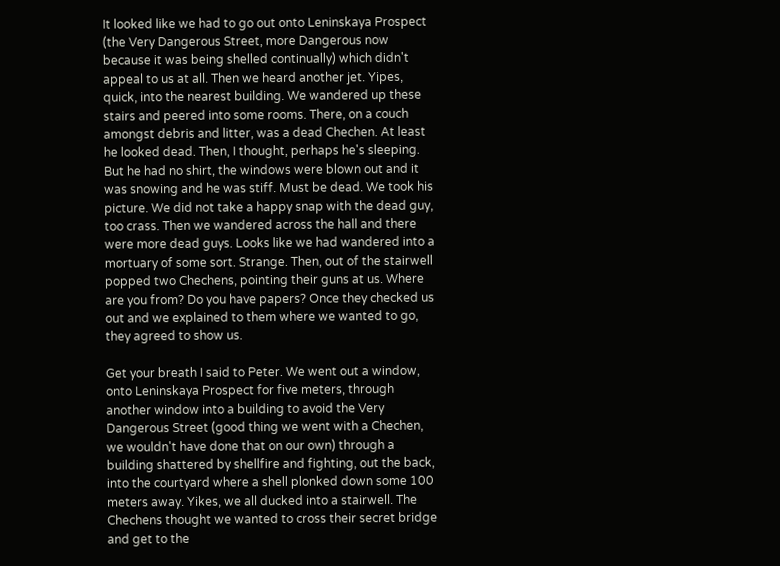It looked like we had to go out onto Leninskaya Prospect (the Very Dangerous Street, more Dangerous now because it was being shelled continually) which didn't appeal to us at all. Then we heard another jet. Yipes, quick, into the nearest building. We wandered up these stairs and peered into some rooms. There, on a couch amongst debris and litter, was a dead Chechen. At least he looked dead. Then, I thought, perhaps he's sleeping. But he had no shirt, the windows were blown out and it was snowing and he was stiff. Must be dead. We took his picture. We did not take a happy snap with the dead guy, too crass. Then we wandered across the hall and there were more dead guys. Looks like we had wandered into a mortuary of some sort. Strange. Then, out of the stairwell popped two Chechens, pointing their guns at us. Where are you from? Do you have papers? Once they checked us out and we explained to them where we wanted to go, they agreed to show us.

Get your breath I said to Peter. We went out a window, onto Leninskaya Prospect for five meters, through another window into a building to avoid the Very Dangerous Street (good thing we went with a Chechen, we wouldn't have done that on our own) through a building shattered by shellfire and fighting, out the back, into the courtyard where a shell plonked down some 100 meters away. Yikes, we all ducked into a stairwell. The Chechens thought we wanted to cross their secret bridge and get to the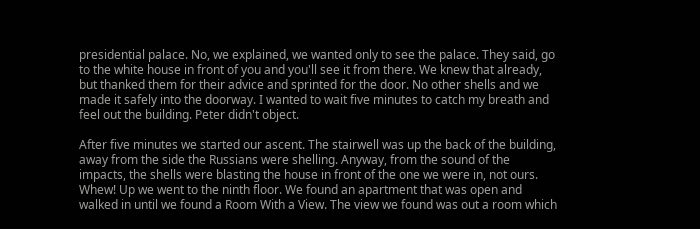presidential palace. No, we explained, we wanted only to see the palace. They said, go to the white house in front of you and you'll see it from there. We knew that already, but thanked them for their advice and sprinted for the door. No other shells and we made it safely into the doorway. I wanted to wait five minutes to catch my breath and feel out the building. Peter didn't object.

After five minutes we started our ascent. The stairwell was up the back of the building, away from the side the Russians were shelling. Anyway, from the sound of the impacts, the shells were blasting the house in front of the one we were in, not ours. Whew! Up we went to the ninth floor. We found an apartment that was open and walked in until we found a Room With a View. The view we found was out a room which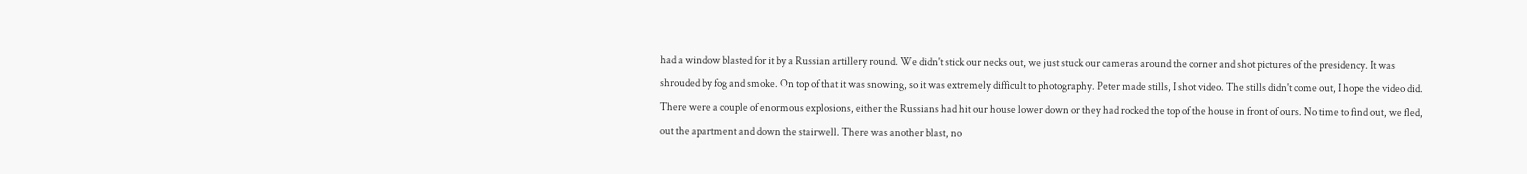had a window blasted for it by a Russian artillery round. We didn't stick our necks out, we just stuck our cameras around the corner and shot pictures of the presidency. It was shrouded by fog and smoke. On top of that it was snowing, so it was extremely difficult to photography. Peter made stills, I shot video. The stills didn't come out, I hope the video did. There were a couple of enormous explosions, either the Russians had hit our house lower down or they had rocked the top of the house in front of ours. No time to find out, we fled, out the apartment and down the stairwell. There was another blast, no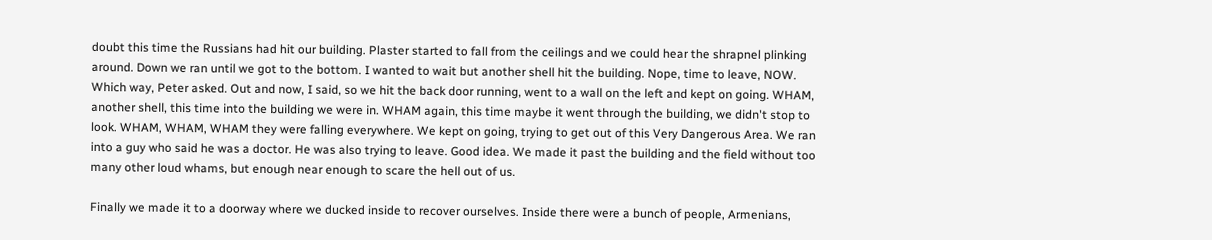doubt this time the Russians had hit our building. Plaster started to fall from the ceilings and we could hear the shrapnel plinking around. Down we ran until we got to the bottom. I wanted to wait but another shell hit the building. Nope, time to leave, NOW. Which way, Peter asked. Out and now, I said, so we hit the back door running, went to a wall on the left and kept on going. WHAM, another shell, this time into the building we were in. WHAM again, this time maybe it went through the building, we didn't stop to look. WHAM, WHAM, WHAM they were falling everywhere. We kept on going, trying to get out of this Very Dangerous Area. We ran into a guy who said he was a doctor. He was also trying to leave. Good idea. We made it past the building and the field without too many other loud whams, but enough near enough to scare the hell out of us.

Finally we made it to a doorway where we ducked inside to recover ourselves. Inside there were a bunch of people, Armenians,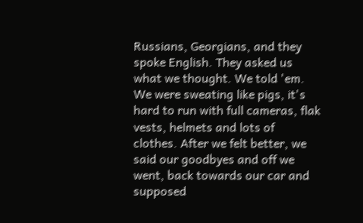Russians, Georgians, and they spoke English. They asked us what we thought. We told 'em. We were sweating like pigs, it's hard to run with full cameras, flak vests, helmets and lots of clothes. After we felt better, we said our goodbyes and off we went, back towards our car and supposed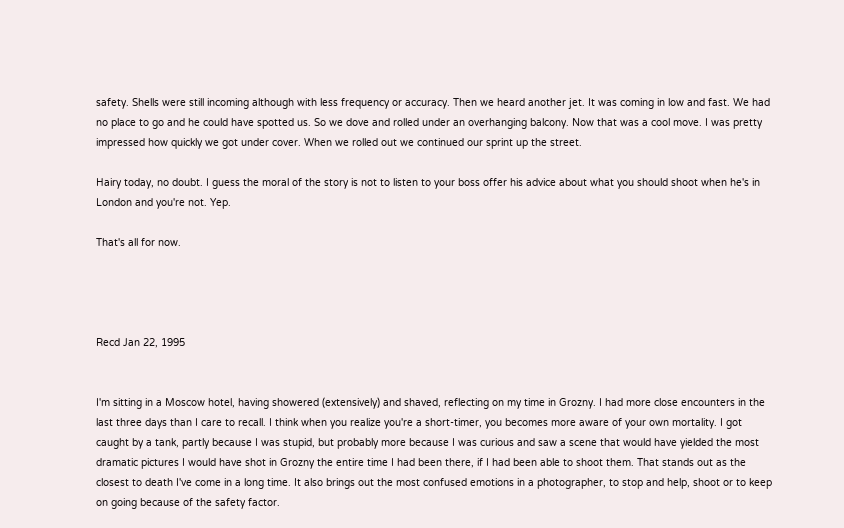safety. Shells were still incoming although with less frequency or accuracy. Then we heard another jet. It was coming in low and fast. We had no place to go and he could have spotted us. So we dove and rolled under an overhanging balcony. Now that was a cool move. I was pretty impressed how quickly we got under cover. When we rolled out we continued our sprint up the street.

Hairy today, no doubt. I guess the moral of the story is not to listen to your boss offer his advice about what you should shoot when he's in London and you're not. Yep.

That's all for now.




Recd Jan 22, 1995


I'm sitting in a Moscow hotel, having showered (extensively) and shaved, reflecting on my time in Grozny. I had more close encounters in the last three days than I care to recall. I think when you realize you're a short-timer, you becomes more aware of your own mortality. I got caught by a tank, partly because I was stupid, but probably more because I was curious and saw a scene that would have yielded the most dramatic pictures I would have shot in Grozny the entire time I had been there, if I had been able to shoot them. That stands out as the closest to death I've come in a long time. It also brings out the most confused emotions in a photographer, to stop and help, shoot or to keep on going because of the safety factor.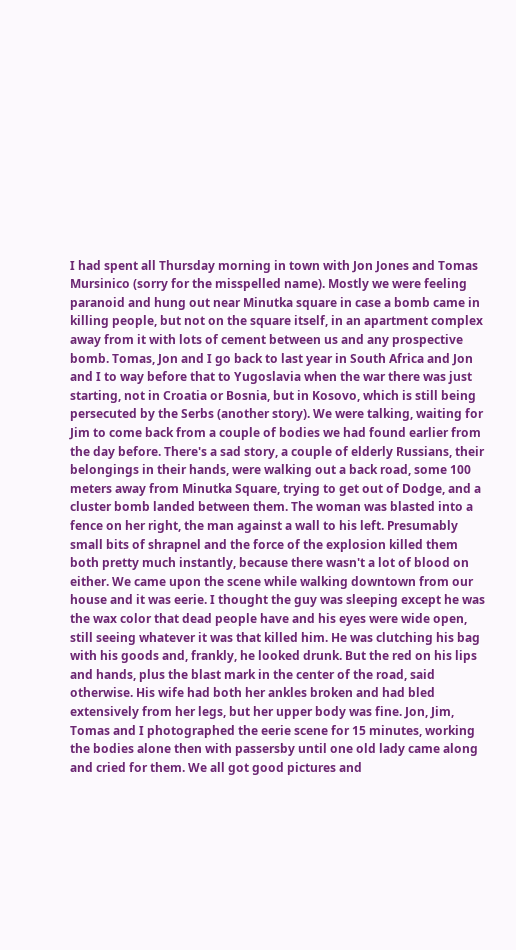I had spent all Thursday morning in town with Jon Jones and Tomas Mursinico (sorry for the misspelled name). Mostly we were feeling paranoid and hung out near Minutka square in case a bomb came in killing people, but not on the square itself, in an apartment complex away from it with lots of cement between us and any prospective bomb. Tomas, Jon and I go back to last year in South Africa and Jon and I to way before that to Yugoslavia when the war there was just starting, not in Croatia or Bosnia, but in Kosovo, which is still being persecuted by the Serbs (another story). We were talking, waiting for Jim to come back from a couple of bodies we had found earlier from the day before. There's a sad story, a couple of elderly Russians, their belongings in their hands, were walking out a back road, some 100 meters away from Minutka Square, trying to get out of Dodge, and a cluster bomb landed between them. The woman was blasted into a fence on her right, the man against a wall to his left. Presumably small bits of shrapnel and the force of the explosion killed them both pretty much instantly, because there wasn't a lot of blood on either. We came upon the scene while walking downtown from our house and it was eerie. I thought the guy was sleeping except he was the wax color that dead people have and his eyes were wide open, still seeing whatever it was that killed him. He was clutching his bag with his goods and, frankly, he looked drunk. But the red on his lips and hands, plus the blast mark in the center of the road, said otherwise. His wife had both her ankles broken and had bled extensively from her legs, but her upper body was fine. Jon, Jim, Tomas and I photographed the eerie scene for 15 minutes, working the bodies alone then with passersby until one old lady came along and cried for them. We all got good pictures and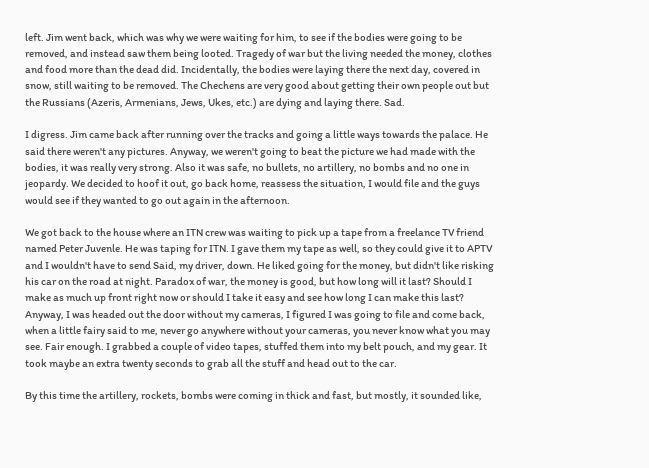left. Jim went back, which was why we were waiting for him, to see if the bodies were going to be removed, and instead saw them being looted. Tragedy of war but the living needed the money, clothes and food more than the dead did. Incidentally, the bodies were laying there the next day, covered in snow, still waiting to be removed. The Chechens are very good about getting their own people out but the Russians (Azeris, Armenians, Jews, Ukes, etc.) are dying and laying there. Sad.

I digress. Jim came back after running over the tracks and going a little ways towards the palace. He said there weren't any pictures. Anyway, we weren't going to beat the picture we had made with the bodies, it was really very strong. Also it was safe, no bullets, no artillery, no bombs and no one in jeopardy. We decided to hoof it out, go back home, reassess the situation, I would file and the guys would see if they wanted to go out again in the afternoon.

We got back to the house where an ITN crew was waiting to pick up a tape from a freelance TV friend named Peter Juvenle. He was taping for ITN. I gave them my tape as well, so they could give it to APTV and I wouldn't have to send Said, my driver, down. He liked going for the money, but didn't like risking his car on the road at night. Paradox of war, the money is good, but how long will it last? Should I make as much up front right now or should I take it easy and see how long I can make this last? Anyway, I was headed out the door without my cameras, I figured I was going to file and come back, when a little fairy said to me, never go anywhere without your cameras, you never know what you may see. Fair enough. I grabbed a couple of video tapes, stuffed them into my belt pouch, and my gear. It took maybe an extra twenty seconds to grab all the stuff and head out to the car.

By this time the artillery, rockets, bombs were coming in thick and fast, but mostly, it sounded like,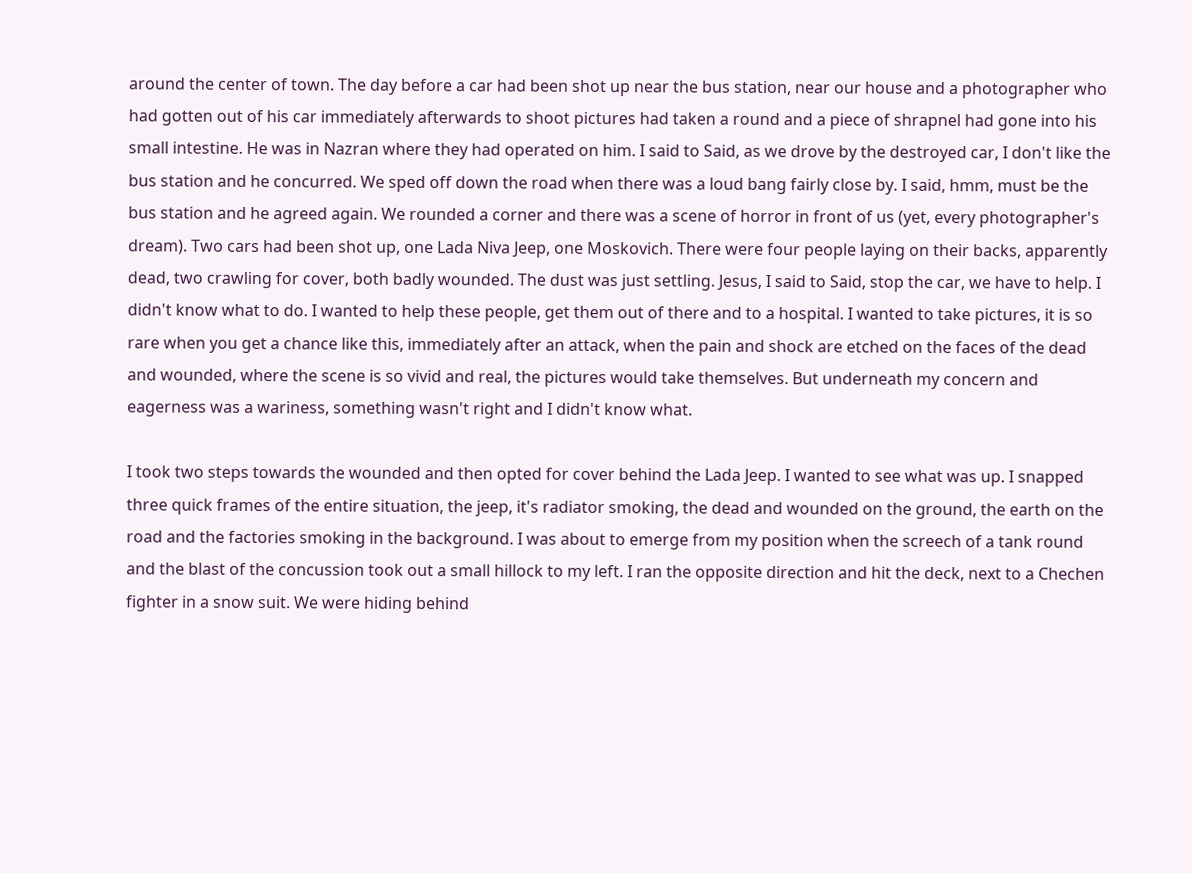around the center of town. The day before a car had been shot up near the bus station, near our house and a photographer who had gotten out of his car immediately afterwards to shoot pictures had taken a round and a piece of shrapnel had gone into his small intestine. He was in Nazran where they had operated on him. I said to Said, as we drove by the destroyed car, I don't like the bus station and he concurred. We sped off down the road when there was a loud bang fairly close by. I said, hmm, must be the bus station and he agreed again. We rounded a corner and there was a scene of horror in front of us (yet, every photographer's dream). Two cars had been shot up, one Lada Niva Jeep, one Moskovich. There were four people laying on their backs, apparently dead, two crawling for cover, both badly wounded. The dust was just settling. Jesus, I said to Said, stop the car, we have to help. I didn't know what to do. I wanted to help these people, get them out of there and to a hospital. I wanted to take pictures, it is so rare when you get a chance like this, immediately after an attack, when the pain and shock are etched on the faces of the dead and wounded, where the scene is so vivid and real, the pictures would take themselves. But underneath my concern and eagerness was a wariness, something wasn't right and I didn't know what.

I took two steps towards the wounded and then opted for cover behind the Lada Jeep. I wanted to see what was up. I snapped three quick frames of the entire situation, the jeep, it's radiator smoking, the dead and wounded on the ground, the earth on the road and the factories smoking in the background. I was about to emerge from my position when the screech of a tank round and the blast of the concussion took out a small hillock to my left. I ran the opposite direction and hit the deck, next to a Chechen fighter in a snow suit. We were hiding behind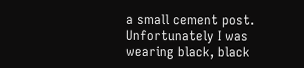a small cement post. Unfortunately I was wearing black, black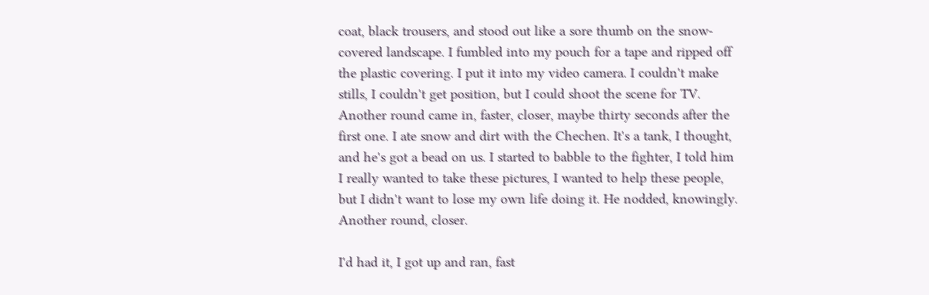coat, black trousers, and stood out like a sore thumb on the snow-covered landscape. I fumbled into my pouch for a tape and ripped off the plastic covering. I put it into my video camera. I couldn't make stills, I couldn't get position, but I could shoot the scene for TV. Another round came in, faster, closer, maybe thirty seconds after the first one. I ate snow and dirt with the Chechen. It's a tank, I thought, and he's got a bead on us. I started to babble to the fighter, I told him I really wanted to take these pictures, I wanted to help these people, but I didn't want to lose my own life doing it. He nodded, knowingly. Another round, closer.

I'd had it, I got up and ran, fast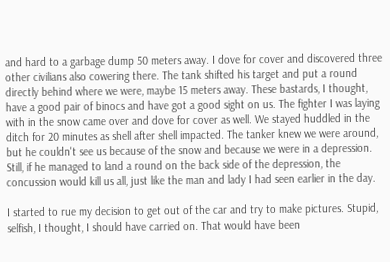and hard to a garbage dump 50 meters away. I dove for cover and discovered three other civilians also cowering there. The tank shifted his target and put a round directly behind where we were, maybe 15 meters away. These bastards, I thought, have a good pair of binocs and have got a good sight on us. The fighter I was laying with in the snow came over and dove for cover as well. We stayed huddled in the ditch for 20 minutes as shell after shell impacted. The tanker knew we were around, but he couldn't see us because of the snow and because we were in a depression. Still, if he managed to land a round on the back side of the depression, the concussion would kill us all, just like the man and lady I had seen earlier in the day.

I started to rue my decision to get out of the car and try to make pictures. Stupid, selfish, I thought, I should have carried on. That would have been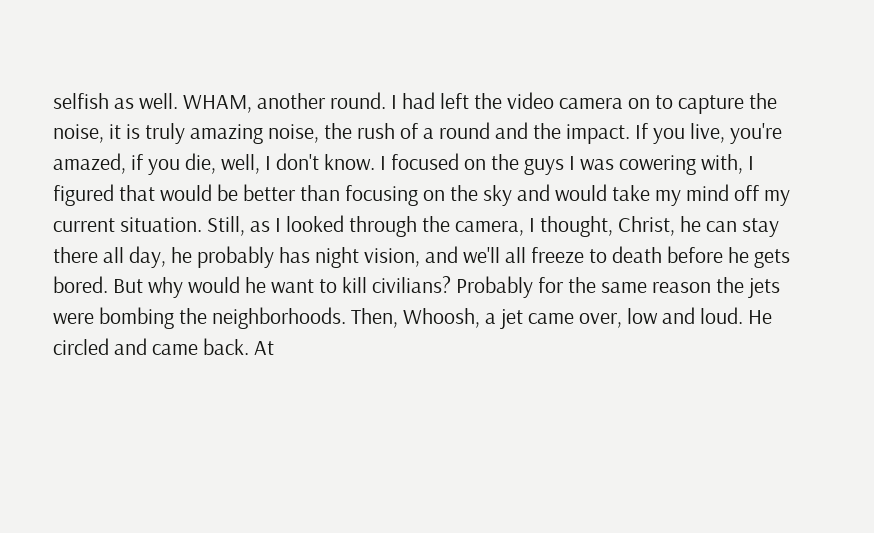selfish as well. WHAM, another round. I had left the video camera on to capture the noise, it is truly amazing noise, the rush of a round and the impact. If you live, you're amazed, if you die, well, I don't know. I focused on the guys I was cowering with, I figured that would be better than focusing on the sky and would take my mind off my current situation. Still, as I looked through the camera, I thought, Christ, he can stay there all day, he probably has night vision, and we'll all freeze to death before he gets bored. But why would he want to kill civilians? Probably for the same reason the jets were bombing the neighborhoods. Then, Whoosh, a jet came over, low and loud. He circled and came back. At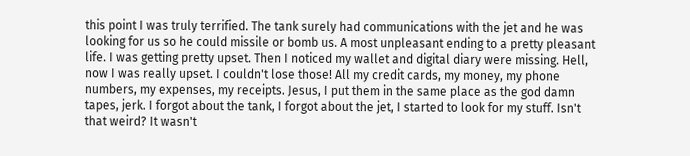this point I was truly terrified. The tank surely had communications with the jet and he was looking for us so he could missile or bomb us. A most unpleasant ending to a pretty pleasant life. I was getting pretty upset. Then I noticed my wallet and digital diary were missing. Hell, now I was really upset. I couldn't lose those! All my credit cards, my money, my phone numbers, my expenses, my receipts. Jesus, I put them in the same place as the god damn tapes, jerk. I forgot about the tank, I forgot about the jet, I started to look for my stuff. Isn't that weird? It wasn't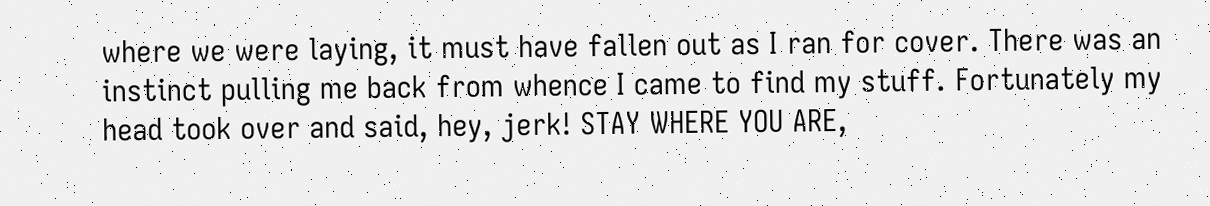where we were laying, it must have fallen out as I ran for cover. There was an instinct pulling me back from whence I came to find my stuff. Fortunately my head took over and said, hey, jerk! STAY WHERE YOU ARE,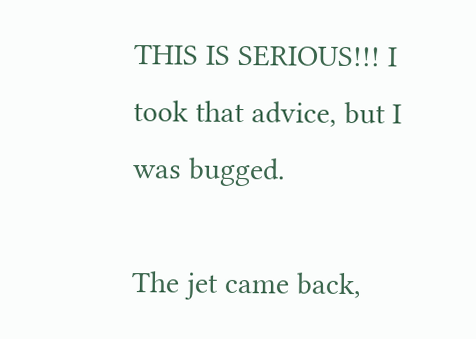THIS IS SERIOUS!!! I took that advice, but I was bugged.

The jet came back,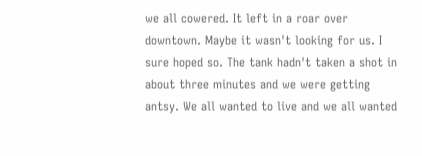we all cowered. It left in a roar over downtown. Maybe it wasn't looking for us. I sure hoped so. The tank hadn't taken a shot in about three minutes and we were getting antsy. We all wanted to live and we all wanted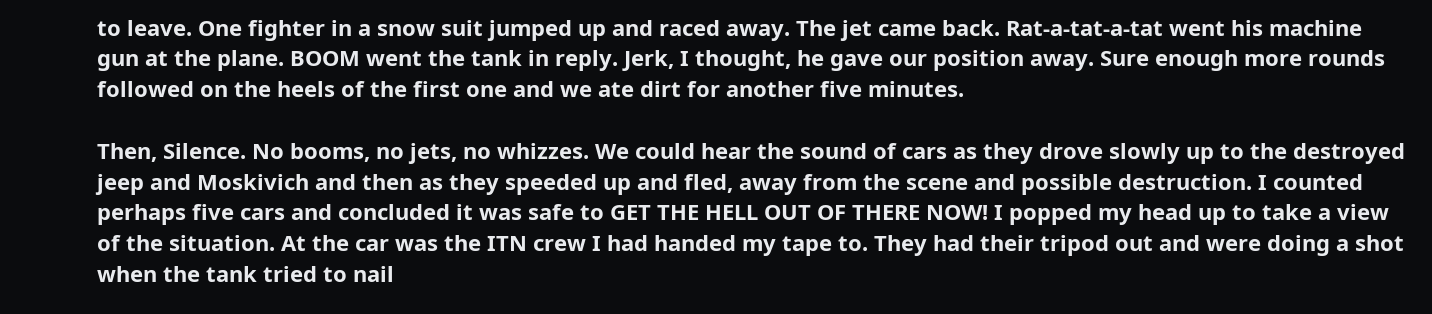to leave. One fighter in a snow suit jumped up and raced away. The jet came back. Rat-a-tat-a-tat went his machine gun at the plane. BOOM went the tank in reply. Jerk, I thought, he gave our position away. Sure enough more rounds followed on the heels of the first one and we ate dirt for another five minutes.

Then, Silence. No booms, no jets, no whizzes. We could hear the sound of cars as they drove slowly up to the destroyed jeep and Moskivich and then as they speeded up and fled, away from the scene and possible destruction. I counted perhaps five cars and concluded it was safe to GET THE HELL OUT OF THERE NOW! I popped my head up to take a view of the situation. At the car was the ITN crew I had handed my tape to. They had their tripod out and were doing a shot when the tank tried to nail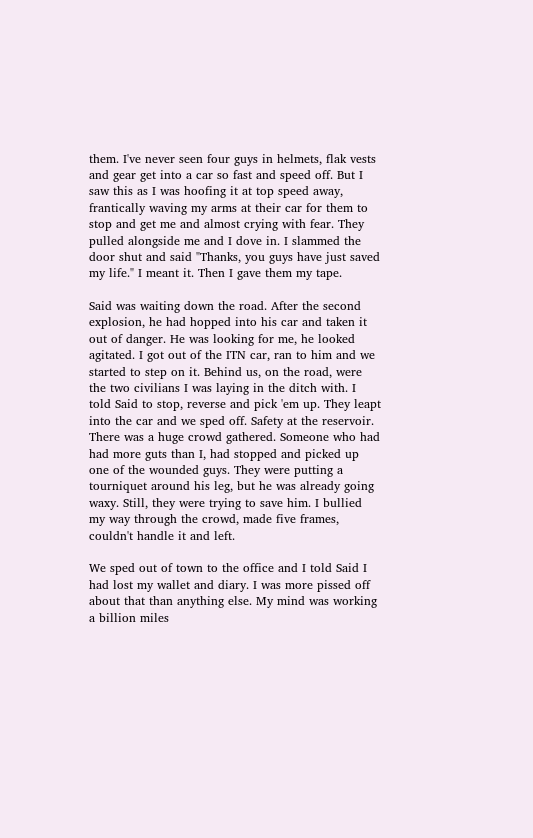them. I've never seen four guys in helmets, flak vests and gear get into a car so fast and speed off. But I saw this as I was hoofing it at top speed away, frantically waving my arms at their car for them to stop and get me and almost crying with fear. They pulled alongside me and I dove in. I slammed the door shut and said "Thanks, you guys have just saved my life." I meant it. Then I gave them my tape.

Said was waiting down the road. After the second explosion, he had hopped into his car and taken it out of danger. He was looking for me, he looked agitated. I got out of the ITN car, ran to him and we started to step on it. Behind us, on the road, were the two civilians I was laying in the ditch with. I told Said to stop, reverse and pick 'em up. They leapt into the car and we sped off. Safety at the reservoir. There was a huge crowd gathered. Someone who had had more guts than I, had stopped and picked up one of the wounded guys. They were putting a tourniquet around his leg, but he was already going waxy. Still, they were trying to save him. I bullied my way through the crowd, made five frames, couldn't handle it and left.

We sped out of town to the office and I told Said I had lost my wallet and diary. I was more pissed off about that than anything else. My mind was working a billion miles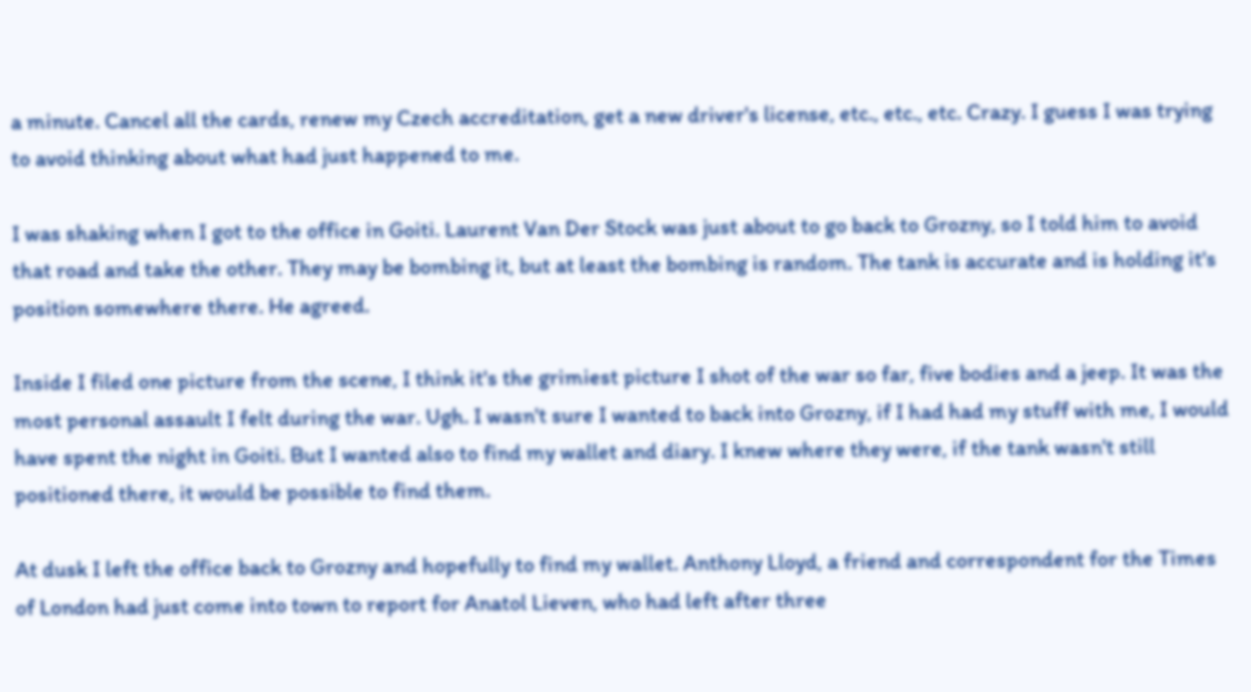a minute. Cancel all the cards, renew my Czech accreditation, get a new driver's license, etc., etc., etc. Crazy. I guess I was trying to avoid thinking about what had just happened to me.

I was shaking when I got to the office in Goiti. Laurent Van Der Stock was just about to go back to Grozny, so I told him to avoid that road and take the other. They may be bombing it, but at least the bombing is random. The tank is accurate and is holding it's position somewhere there. He agreed.

Inside I filed one picture from the scene, I think it's the grimiest picture I shot of the war so far, five bodies and a jeep. It was the most personal assault I felt during the war. Ugh. I wasn't sure I wanted to back into Grozny, if I had had my stuff with me, I would have spent the night in Goiti. But I wanted also to find my wallet and diary. I knew where they were, if the tank wasn't still positioned there, it would be possible to find them.

At dusk I left the office back to Grozny and hopefully to find my wallet. Anthony Lloyd, a friend and correspondent for the Times of London had just come into town to report for Anatol Lieven, who had left after three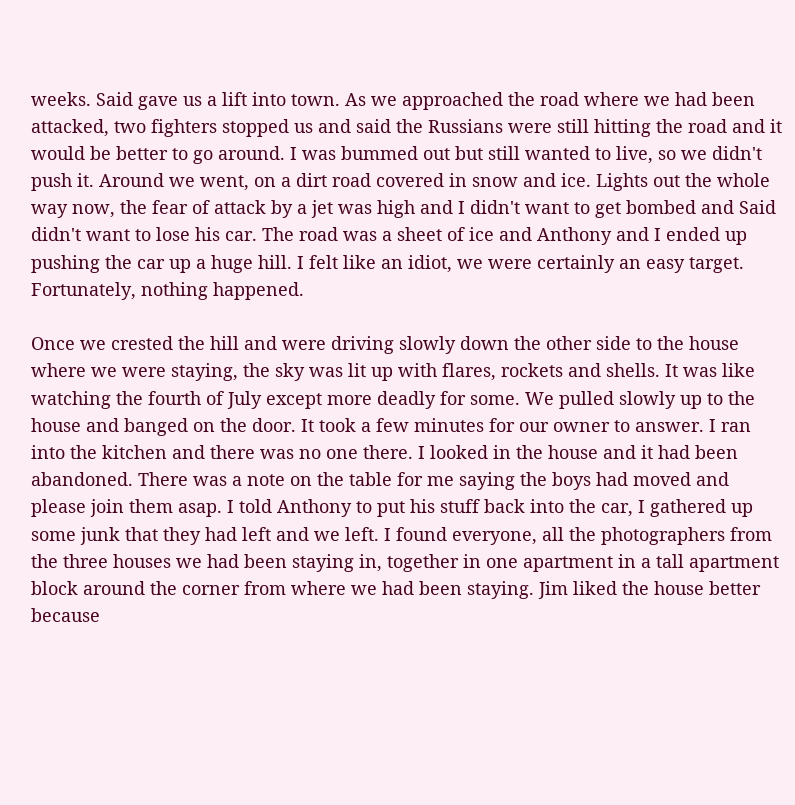weeks. Said gave us a lift into town. As we approached the road where we had been attacked, two fighters stopped us and said the Russians were still hitting the road and it would be better to go around. I was bummed out but still wanted to live, so we didn't push it. Around we went, on a dirt road covered in snow and ice. Lights out the whole way now, the fear of attack by a jet was high and I didn't want to get bombed and Said didn't want to lose his car. The road was a sheet of ice and Anthony and I ended up pushing the car up a huge hill. I felt like an idiot, we were certainly an easy target. Fortunately, nothing happened.

Once we crested the hill and were driving slowly down the other side to the house where we were staying, the sky was lit up with flares, rockets and shells. It was like watching the fourth of July except more deadly for some. We pulled slowly up to the house and banged on the door. It took a few minutes for our owner to answer. I ran into the kitchen and there was no one there. I looked in the house and it had been abandoned. There was a note on the table for me saying the boys had moved and please join them asap. I told Anthony to put his stuff back into the car, I gathered up some junk that they had left and we left. I found everyone, all the photographers from the three houses we had been staying in, together in one apartment in a tall apartment block around the corner from where we had been staying. Jim liked the house better because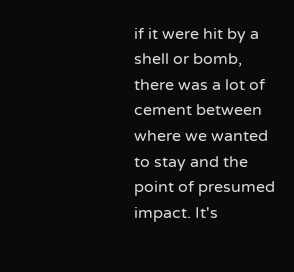if it were hit by a shell or bomb, there was a lot of cement between where we wanted to stay and the point of presumed impact. It's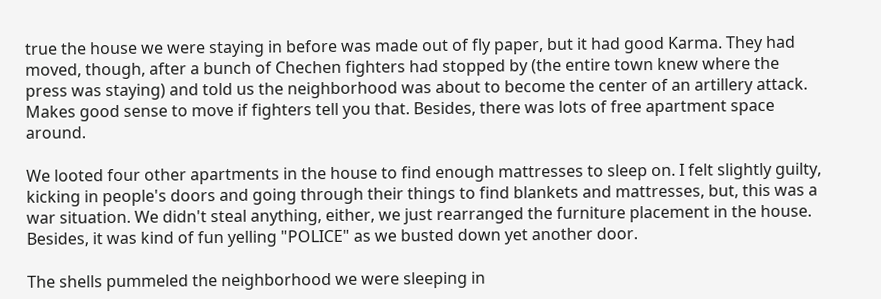true the house we were staying in before was made out of fly paper, but it had good Karma. They had moved, though, after a bunch of Chechen fighters had stopped by (the entire town knew where the press was staying) and told us the neighborhood was about to become the center of an artillery attack. Makes good sense to move if fighters tell you that. Besides, there was lots of free apartment space around.

We looted four other apartments in the house to find enough mattresses to sleep on. I felt slightly guilty, kicking in people's doors and going through their things to find blankets and mattresses, but, this was a war situation. We didn't steal anything, either, we just rearranged the furniture placement in the house. Besides, it was kind of fun yelling "POLICE" as we busted down yet another door.

The shells pummeled the neighborhood we were sleeping in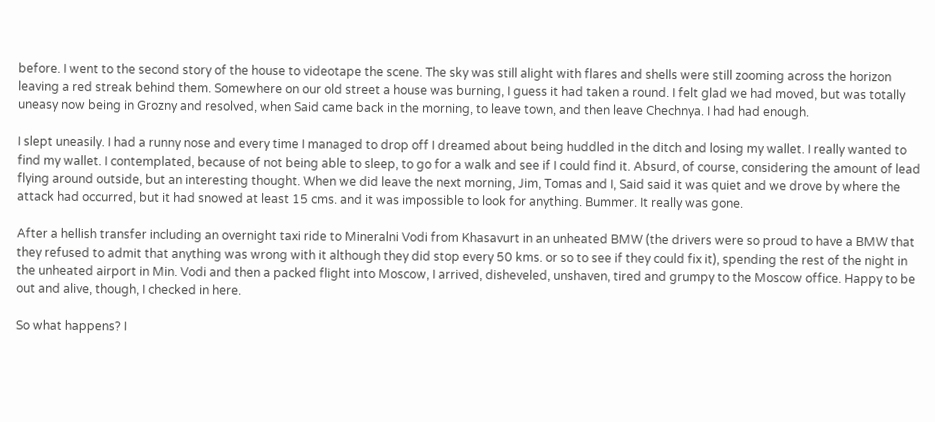before. I went to the second story of the house to videotape the scene. The sky was still alight with flares and shells were still zooming across the horizon leaving a red streak behind them. Somewhere on our old street a house was burning, I guess it had taken a round. I felt glad we had moved, but was totally uneasy now being in Grozny and resolved, when Said came back in the morning, to leave town, and then leave Chechnya. I had had enough.

I slept uneasily. I had a runny nose and every time I managed to drop off I dreamed about being huddled in the ditch and losing my wallet. I really wanted to find my wallet. I contemplated, because of not being able to sleep, to go for a walk and see if I could find it. Absurd, of course, considering the amount of lead flying around outside, but an interesting thought. When we did leave the next morning, Jim, Tomas and I, Said said it was quiet and we drove by where the attack had occurred, but it had snowed at least 15 cms. and it was impossible to look for anything. Bummer. It really was gone.

After a hellish transfer including an overnight taxi ride to Mineralni Vodi from Khasavurt in an unheated BMW (the drivers were so proud to have a BMW that they refused to admit that anything was wrong with it although they did stop every 50 kms. or so to see if they could fix it), spending the rest of the night in the unheated airport in Min. Vodi and then a packed flight into Moscow, I arrived, disheveled, unshaven, tired and grumpy to the Moscow office. Happy to be out and alive, though, I checked in here.

So what happens? I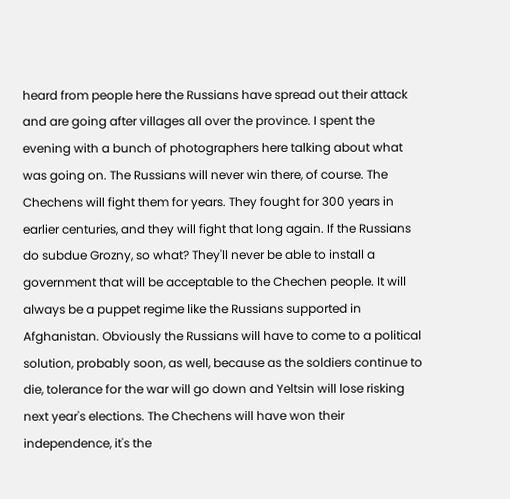heard from people here the Russians have spread out their attack and are going after villages all over the province. I spent the evening with a bunch of photographers here talking about what was going on. The Russians will never win there, of course. The Chechens will fight them for years. They fought for 300 years in earlier centuries, and they will fight that long again. If the Russians do subdue Grozny, so what? They'll never be able to install a government that will be acceptable to the Chechen people. It will always be a puppet regime like the Russians supported in Afghanistan. Obviously the Russians will have to come to a political solution, probably soon, as well, because as the soldiers continue to die, tolerance for the war will go down and Yeltsin will lose risking next year's elections. The Chechens will have won their independence, it's the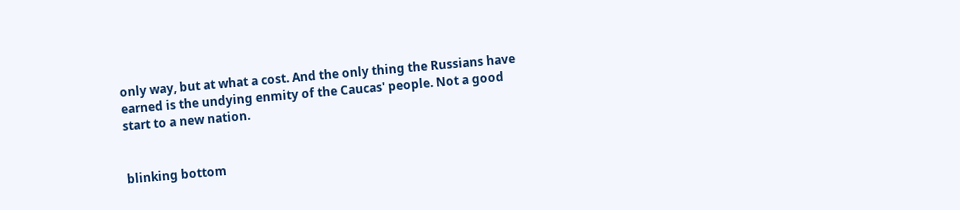only way, but at what a cost. And the only thing the Russians have earned is the undying enmity of the Caucas' people. Not a good start to a new nation.


blinking bottom